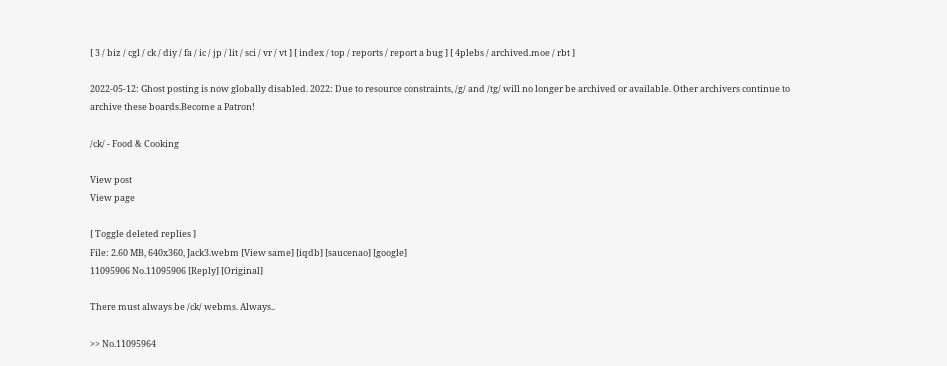[ 3 / biz / cgl / ck / diy / fa / ic / jp / lit / sci / vr / vt ] [ index / top / reports / report a bug ] [ 4plebs / archived.moe / rbt ]

2022-05-12: Ghost posting is now globally disabled. 2022: Due to resource constraints, /g/ and /tg/ will no longer be archived or available. Other archivers continue to archive these boards.Become a Patron!

/ck/ - Food & Cooking

View post
View page

[ Toggle deleted replies ]
File: 2.60 MB, 640x360, Jack3.webm [View same] [iqdb] [saucenao] [google]
11095906 No.11095906 [Reply] [Original]

There must always be /ck/ webms. Always..

>> No.11095964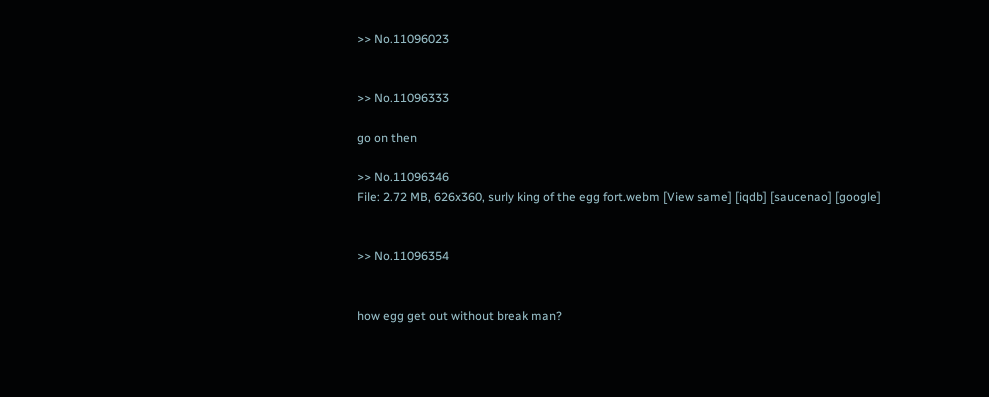>> No.11096023


>> No.11096333

go on then

>> No.11096346
File: 2.72 MB, 626x360, surly king of the egg fort.webm [View same] [iqdb] [saucenao] [google]


>> No.11096354


how egg get out without break man?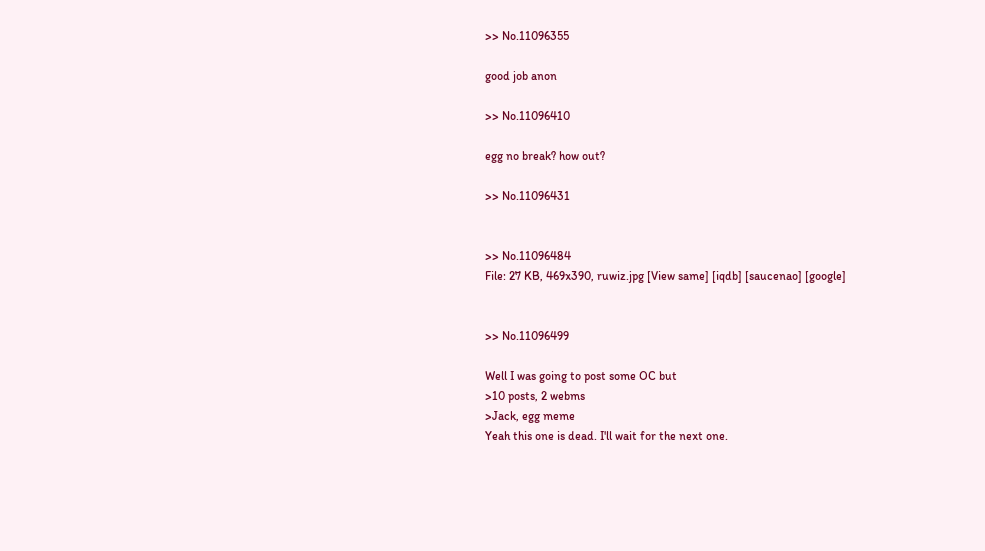>> No.11096355

good job anon

>> No.11096410

egg no break? how out?

>> No.11096431


>> No.11096484
File: 27 KB, 469x390, ruwiz.jpg [View same] [iqdb] [saucenao] [google]


>> No.11096499

Well I was going to post some OC but
>10 posts, 2 webms
>Jack, egg meme
Yeah this one is dead. I'll wait for the next one.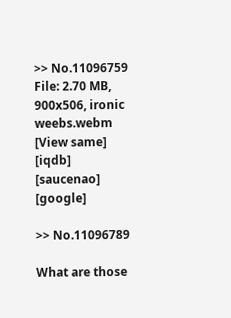>> No.11096759
File: 2.70 MB, 900x506, ironic weebs.webm [View same] [iqdb] [saucenao] [google]

>> No.11096789

What are those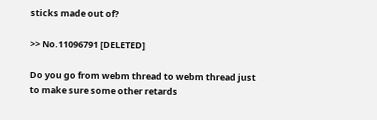sticks made out of?

>> No.11096791 [DELETED]

Do you go from webm thread to webm thread just to make sure some other retards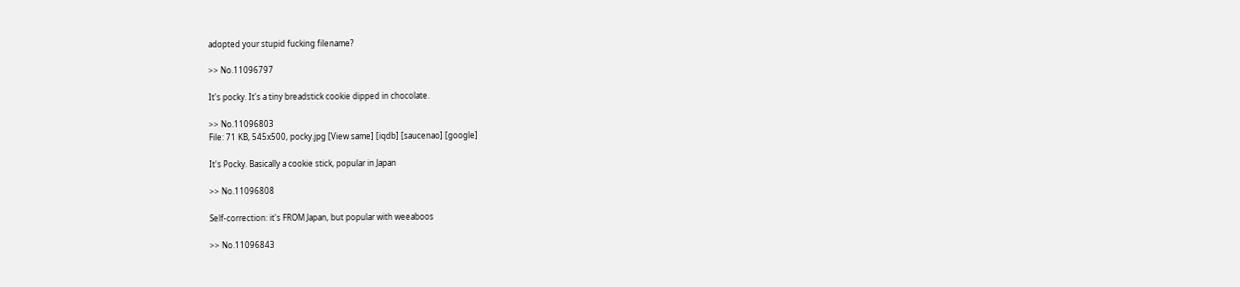adopted your stupid fucking filename?

>> No.11096797

It's pocky. It's a tiny breadstick cookie dipped in chocolate.

>> No.11096803
File: 71 KB, 545x500, pocky.jpg [View same] [iqdb] [saucenao] [google]

It's Pocky. Basically a cookie stick, popular in Japan

>> No.11096808

Self-correction: it's FROM Japan, but popular with weeaboos

>> No.11096843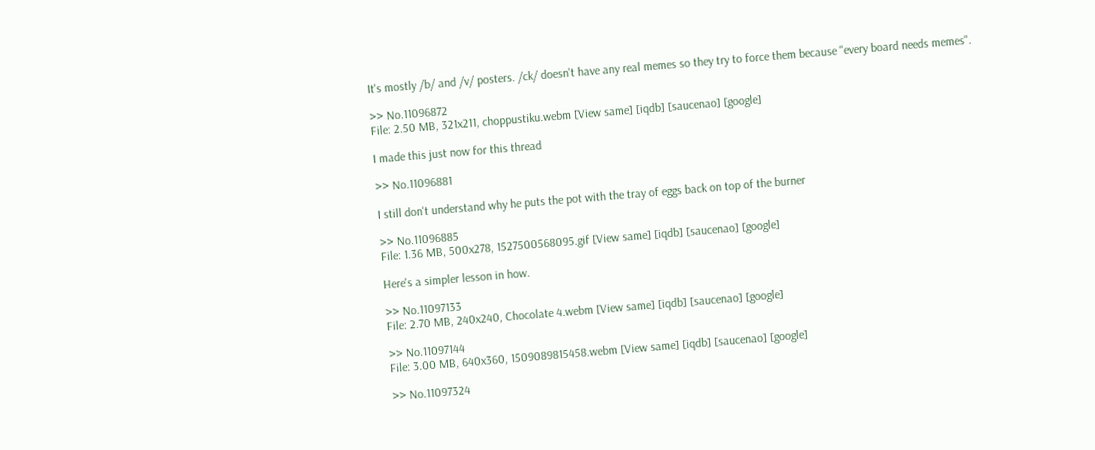It's mostly /b/ and /v/ posters. /ck/ doesn't have any real memes so they try to force them because "every board needs memes".

>> No.11096872
File: 2.50 MB, 321x211, choppustiku.webm [View same] [iqdb] [saucenao] [google]

I made this just now for this thread

>> No.11096881

I still don't understand why he puts the pot with the tray of eggs back on top of the burner

>> No.11096885
File: 1.36 MB, 500x278, 1527500568095.gif [View same] [iqdb] [saucenao] [google]

Here's a simpler lesson in how.

>> No.11097133
File: 2.70 MB, 240x240, Chocolate 4.webm [View same] [iqdb] [saucenao] [google]

>> No.11097144
File: 3.00 MB, 640x360, 1509089815458.webm [View same] [iqdb] [saucenao] [google]

>> No.11097324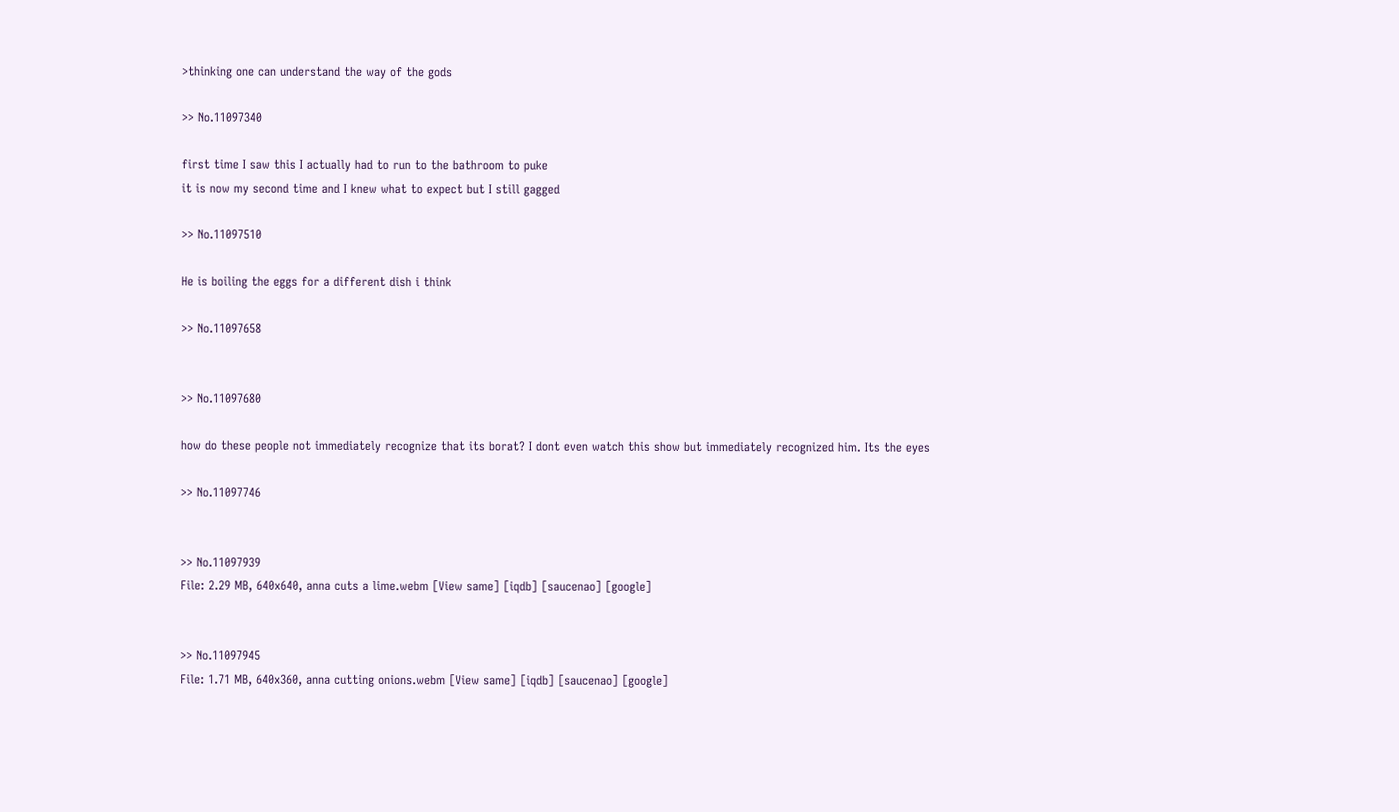>thinking one can understand the way of the gods

>> No.11097340

first time I saw this I actually had to run to the bathroom to puke
it is now my second time and I knew what to expect but I still gagged

>> No.11097510

He is boiling the eggs for a different dish i think

>> No.11097658


>> No.11097680

how do these people not immediately recognize that its borat? I dont even watch this show but immediately recognized him. Its the eyes

>> No.11097746


>> No.11097939
File: 2.29 MB, 640x640, anna cuts a lime.webm [View same] [iqdb] [saucenao] [google]


>> No.11097945
File: 1.71 MB, 640x360, anna cutting onions.webm [View same] [iqdb] [saucenao] [google]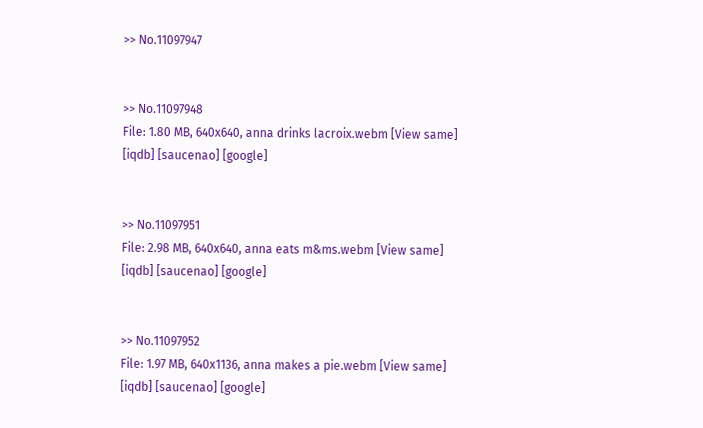>> No.11097947


>> No.11097948
File: 1.80 MB, 640x640, anna drinks lacroix.webm [View same] [iqdb] [saucenao] [google]


>> No.11097951
File: 2.98 MB, 640x640, anna eats m&ms.webm [View same] [iqdb] [saucenao] [google]


>> No.11097952
File: 1.97 MB, 640x1136, anna makes a pie.webm [View same] [iqdb] [saucenao] [google]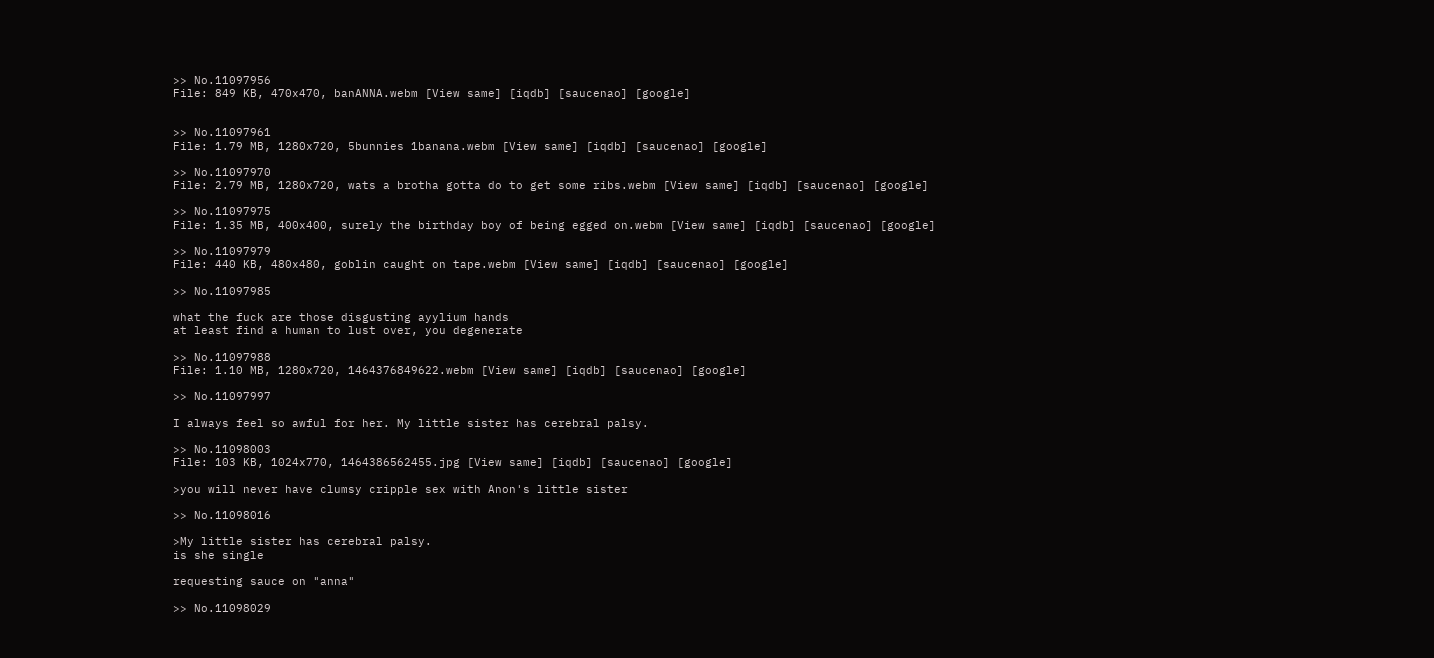>> No.11097956
File: 849 KB, 470x470, banANNA.webm [View same] [iqdb] [saucenao] [google]


>> No.11097961
File: 1.79 MB, 1280x720, 5bunnies 1banana.webm [View same] [iqdb] [saucenao] [google]

>> No.11097970
File: 2.79 MB, 1280x720, wats a brotha gotta do to get some ribs.webm [View same] [iqdb] [saucenao] [google]

>> No.11097975
File: 1.35 MB, 400x400, surely the birthday boy of being egged on.webm [View same] [iqdb] [saucenao] [google]

>> No.11097979
File: 440 KB, 480x480, goblin caught on tape.webm [View same] [iqdb] [saucenao] [google]

>> No.11097985

what the fuck are those disgusting ayylium hands
at least find a human to lust over, you degenerate

>> No.11097988
File: 1.10 MB, 1280x720, 1464376849622.webm [View same] [iqdb] [saucenao] [google]

>> No.11097997

I always feel so awful for her. My little sister has cerebral palsy.

>> No.11098003
File: 103 KB, 1024x770, 1464386562455.jpg [View same] [iqdb] [saucenao] [google]

>you will never have clumsy cripple sex with Anon's little sister

>> No.11098016

>My little sister has cerebral palsy.
is she single

requesting sauce on "anna"

>> No.11098029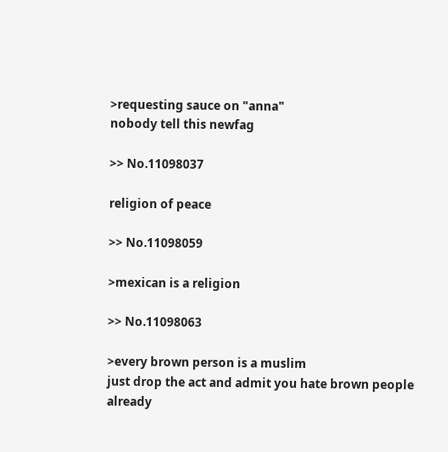>requesting sauce on "anna"
nobody tell this newfag

>> No.11098037

religion of peace

>> No.11098059

>mexican is a religion

>> No.11098063

>every brown person is a muslim
just drop the act and admit you hate brown people already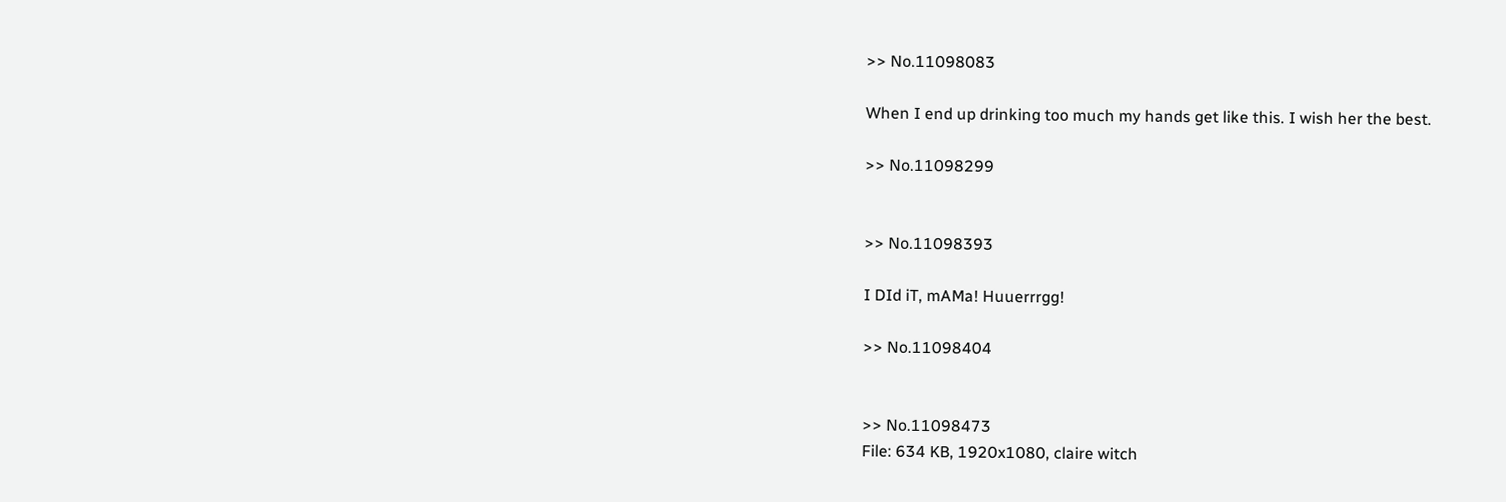>> No.11098083

When I end up drinking too much my hands get like this. I wish her the best.

>> No.11098299


>> No.11098393

I DId iT, mAMa! Huuerrrgg!

>> No.11098404


>> No.11098473
File: 634 KB, 1920x1080, claire witch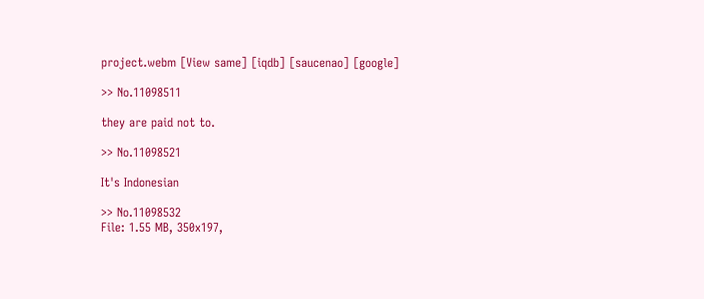project.webm [View same] [iqdb] [saucenao] [google]

>> No.11098511

they are paid not to.

>> No.11098521

It's Indonesian

>> No.11098532
File: 1.55 MB, 350x197,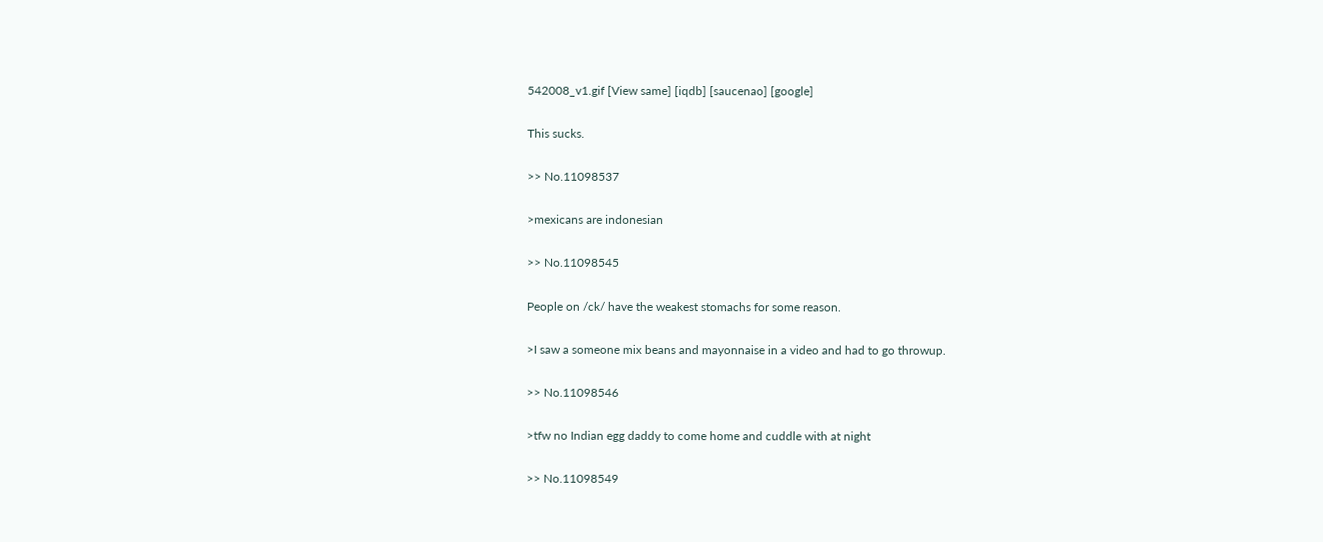542008_v1.gif [View same] [iqdb] [saucenao] [google]

This sucks.

>> No.11098537

>mexicans are indonesian

>> No.11098545

People on /ck/ have the weakest stomachs for some reason.

>I saw a someone mix beans and mayonnaise in a video and had to go throwup.

>> No.11098546

>tfw no Indian egg daddy to come home and cuddle with at night

>> No.11098549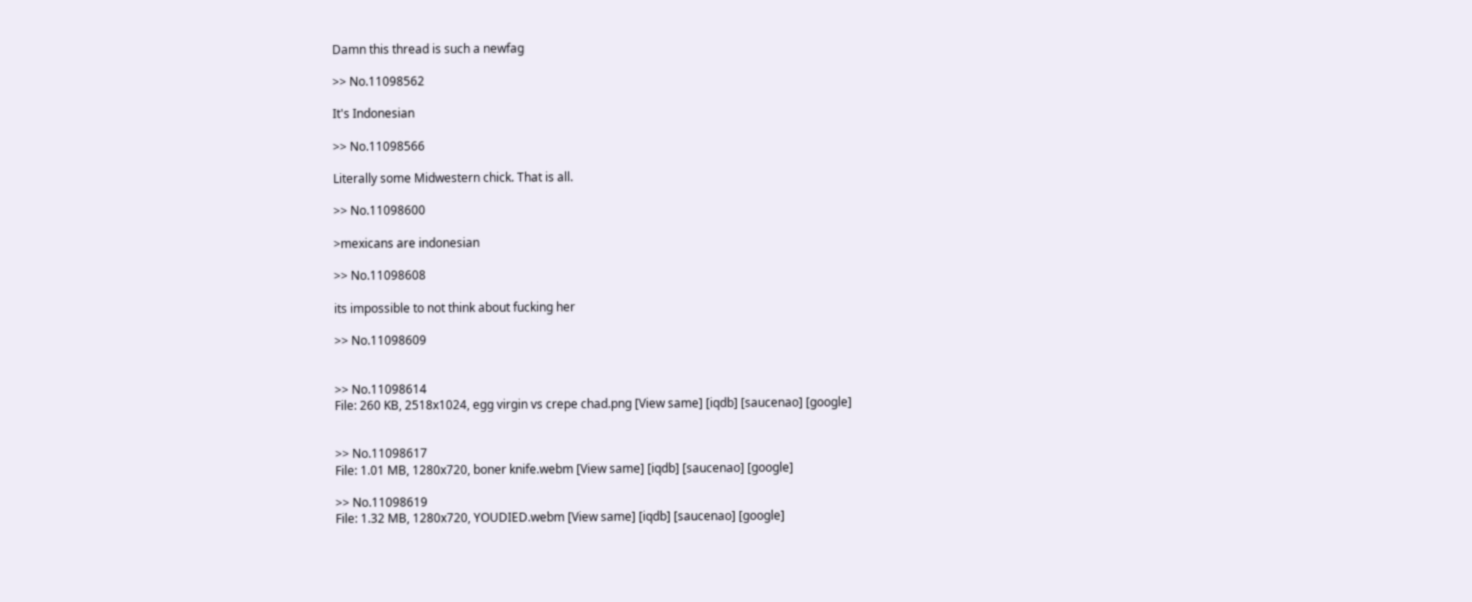Damn this thread is such a newfag

>> No.11098562

It's Indonesian

>> No.11098566

Literally some Midwestern chick. That is all.

>> No.11098600

>mexicans are indonesian

>> No.11098608

its impossible to not think about fucking her

>> No.11098609


>> No.11098614
File: 260 KB, 2518x1024, egg virgin vs crepe chad.png [View same] [iqdb] [saucenao] [google]


>> No.11098617
File: 1.01 MB, 1280x720, boner knife.webm [View same] [iqdb] [saucenao] [google]

>> No.11098619
File: 1.32 MB, 1280x720, YOUDIED.webm [View same] [iqdb] [saucenao] [google]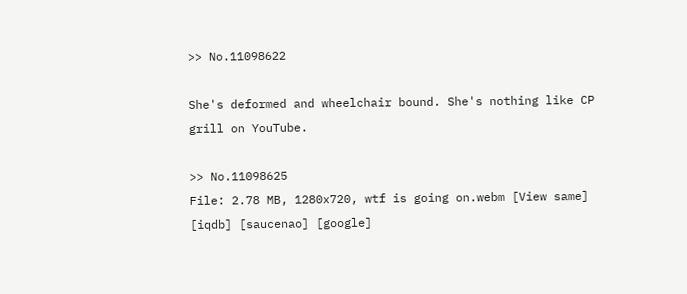>> No.11098622

She's deformed and wheelchair bound. She's nothing like CP grill on YouTube.

>> No.11098625
File: 2.78 MB, 1280x720, wtf is going on.webm [View same] [iqdb] [saucenao] [google]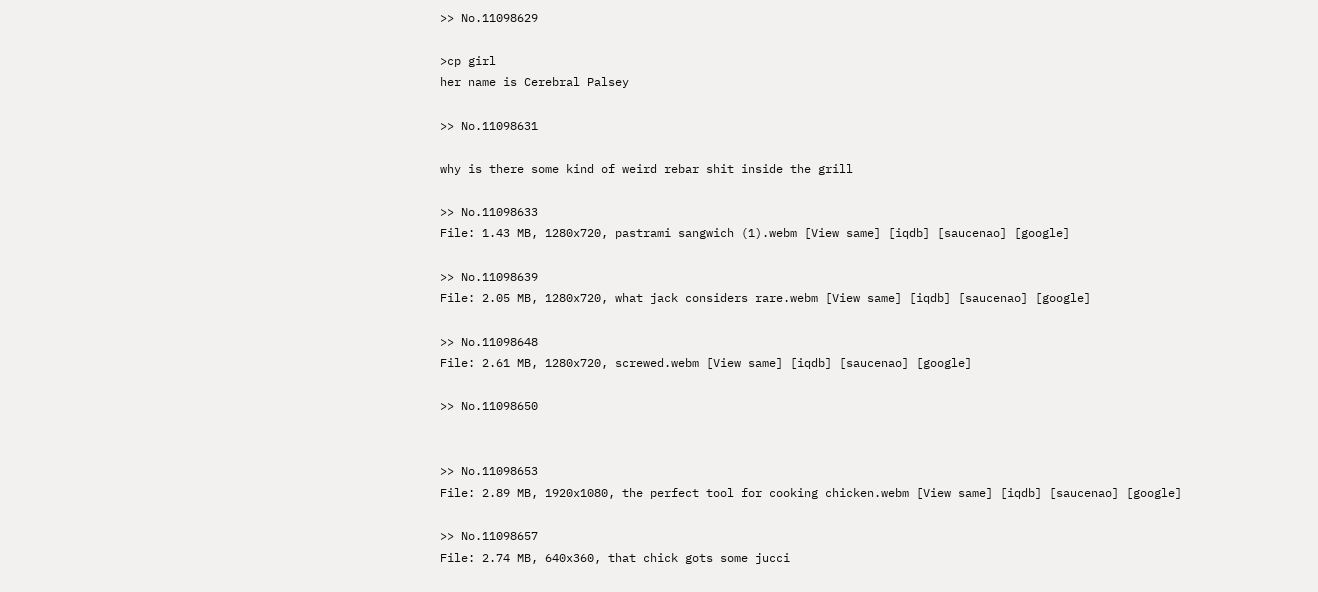>> No.11098629

>cp girl
her name is Cerebral Palsey

>> No.11098631

why is there some kind of weird rebar shit inside the grill

>> No.11098633
File: 1.43 MB, 1280x720, pastrami sangwich (1).webm [View same] [iqdb] [saucenao] [google]

>> No.11098639
File: 2.05 MB, 1280x720, what jack considers rare.webm [View same] [iqdb] [saucenao] [google]

>> No.11098648
File: 2.61 MB, 1280x720, screwed.webm [View same] [iqdb] [saucenao] [google]

>> No.11098650


>> No.11098653
File: 2.89 MB, 1920x1080, the perfect tool for cooking chicken.webm [View same] [iqdb] [saucenao] [google]

>> No.11098657
File: 2.74 MB, 640x360, that chick gots some jucci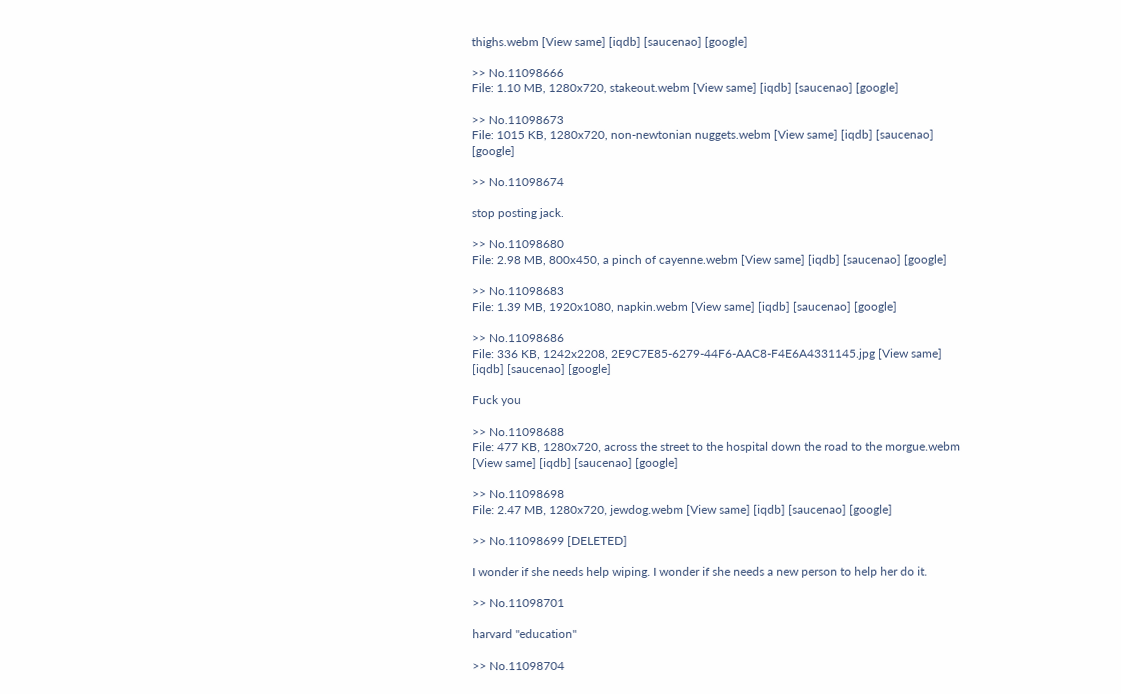thighs.webm [View same] [iqdb] [saucenao] [google]

>> No.11098666
File: 1.10 MB, 1280x720, stakeout.webm [View same] [iqdb] [saucenao] [google]

>> No.11098673
File: 1015 KB, 1280x720, non-newtonian nuggets.webm [View same] [iqdb] [saucenao] [google]

>> No.11098674

stop posting jack.

>> No.11098680
File: 2.98 MB, 800x450, a pinch of cayenne.webm [View same] [iqdb] [saucenao] [google]

>> No.11098683
File: 1.39 MB, 1920x1080, napkin.webm [View same] [iqdb] [saucenao] [google]

>> No.11098686
File: 336 KB, 1242x2208, 2E9C7E85-6279-44F6-AAC8-F4E6A4331145.jpg [View same] [iqdb] [saucenao] [google]

Fuck you

>> No.11098688
File: 477 KB, 1280x720, across the street to the hospital down the road to the morgue.webm [View same] [iqdb] [saucenao] [google]

>> No.11098698
File: 2.47 MB, 1280x720, jewdog.webm [View same] [iqdb] [saucenao] [google]

>> No.11098699 [DELETED]

I wonder if she needs help wiping. I wonder if she needs a new person to help her do it.

>> No.11098701

harvard "education"

>> No.11098704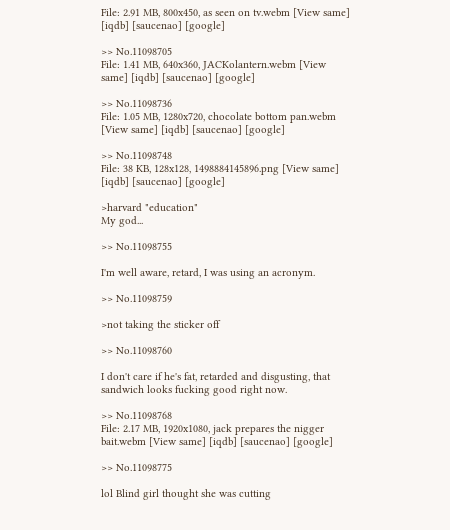File: 2.91 MB, 800x450, as seen on tv.webm [View same] [iqdb] [saucenao] [google]

>> No.11098705
File: 1.41 MB, 640x360, JACKolantern.webm [View same] [iqdb] [saucenao] [google]

>> No.11098736
File: 1.05 MB, 1280x720, chocolate bottom pan.webm [View same] [iqdb] [saucenao] [google]

>> No.11098748
File: 38 KB, 128x128, 1498884145896.png [View same] [iqdb] [saucenao] [google]

>harvard "education"
My god...

>> No.11098755

I'm well aware, retard, I was using an acronym.

>> No.11098759

>not taking the sticker off

>> No.11098760

I don't care if he's fat, retarded and disgusting, that sandwich looks fucking good right now.

>> No.11098768
File: 2.17 MB, 1920x1080, jack prepares the nigger bait.webm [View same] [iqdb] [saucenao] [google]

>> No.11098775

lol Blind girl thought she was cutting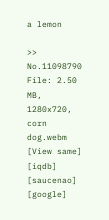a lemon

>> No.11098790
File: 2.50 MB, 1280x720, corn dog.webm [View same] [iqdb] [saucenao] [google]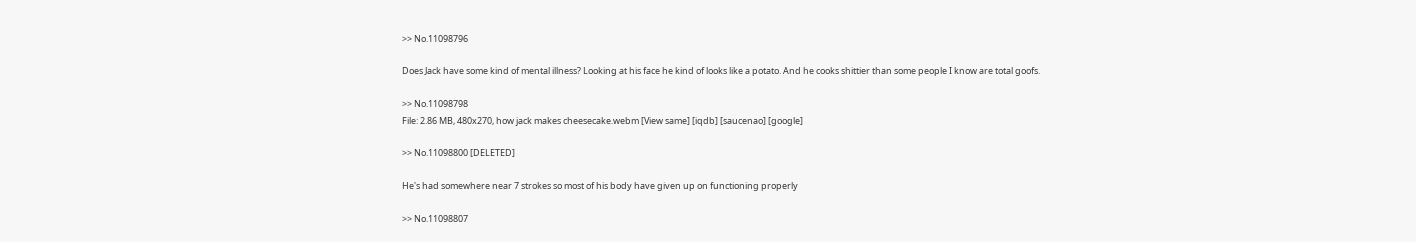>> No.11098796

Does Jack have some kind of mental illness? Looking at his face he kind of looks like a potato. And he cooks shittier than some people I know are total goofs.

>> No.11098798
File: 2.86 MB, 480x270, how jack makes cheesecake.webm [View same] [iqdb] [saucenao] [google]

>> No.11098800 [DELETED]

He's had somewhere near 7 strokes so most of his body have given up on functioning properly

>> No.11098807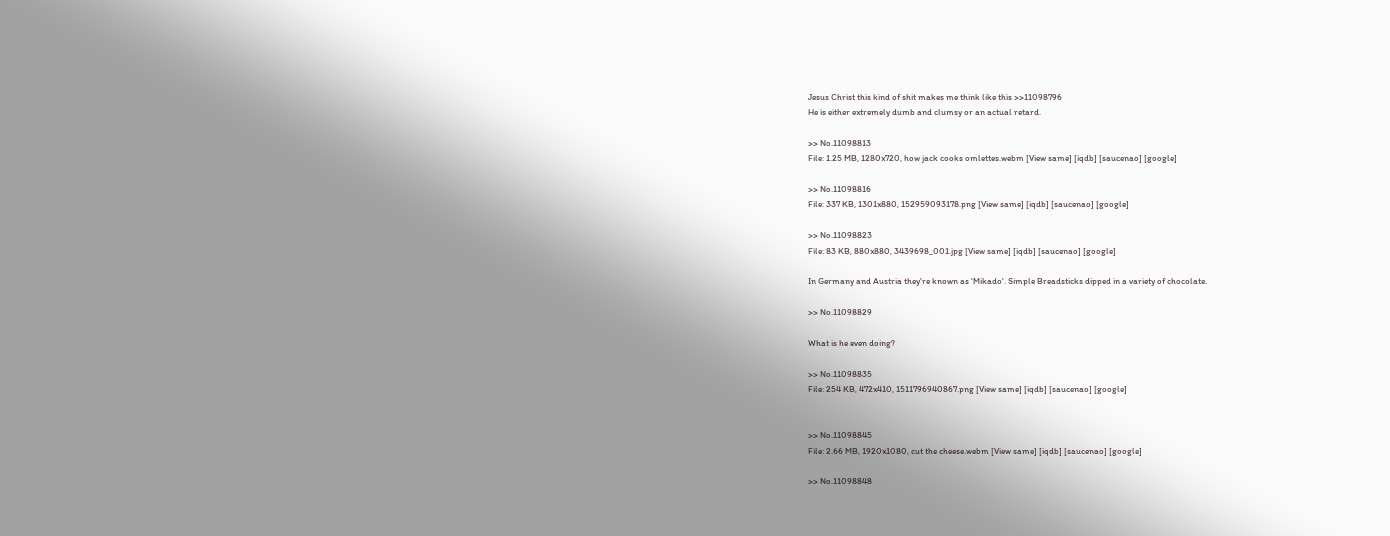Jesus Christ this kind of shit makes me think like this >>11098796
He is either extremely dumb and clumsy or an actual retard.

>> No.11098813
File: 1.25 MB, 1280x720, how jack cooks omlettes.webm [View same] [iqdb] [saucenao] [google]

>> No.11098816
File: 337 KB, 1301x880, 152959093178.png [View same] [iqdb] [saucenao] [google]

>> No.11098823
File: 83 KB, 880x880, 3439698_001.jpg [View same] [iqdb] [saucenao] [google]

In Germany and Austria they're known as 'Mikado'. Simple Breadsticks dipped in a variety of chocolate.

>> No.11098829

What is he even doing?

>> No.11098835
File: 254 KB, 472x410, 1511796940867.png [View same] [iqdb] [saucenao] [google]


>> No.11098845
File: 2.66 MB, 1920x1080, cut the cheese.webm [View same] [iqdb] [saucenao] [google]

>> No.11098848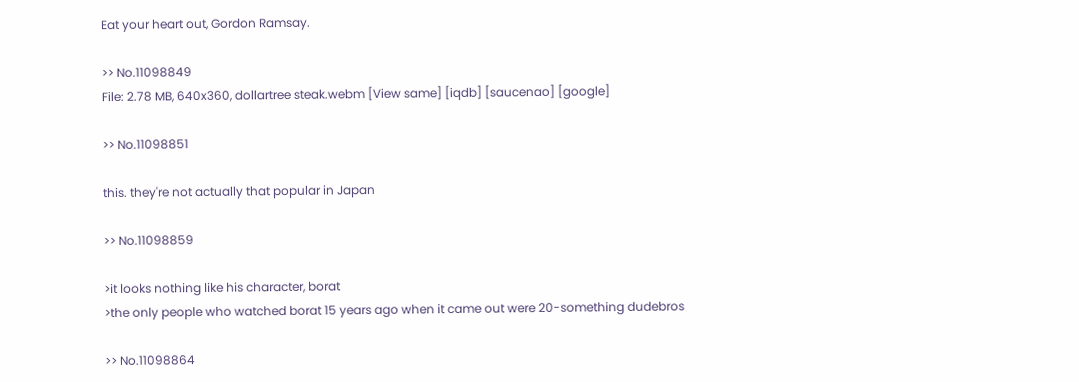Eat your heart out, Gordon Ramsay.

>> No.11098849
File: 2.78 MB, 640x360, dollartree steak.webm [View same] [iqdb] [saucenao] [google]

>> No.11098851

this. they're not actually that popular in Japan

>> No.11098859

>it looks nothing like his character, borat
>the only people who watched borat 15 years ago when it came out were 20-something dudebros

>> No.11098864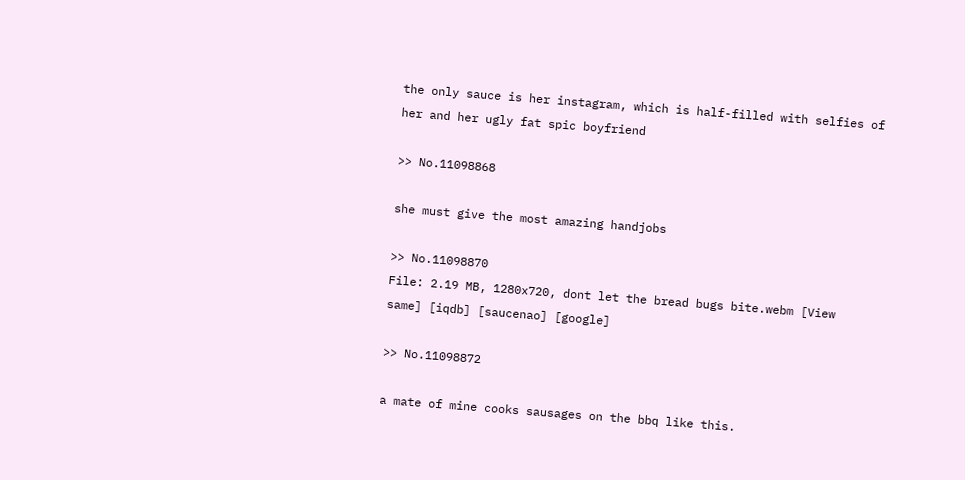the only sauce is her instagram, which is half-filled with selfies of her and her ugly fat spic boyfriend

>> No.11098868

she must give the most amazing handjobs

>> No.11098870
File: 2.19 MB, 1280x720, dont let the bread bugs bite.webm [View same] [iqdb] [saucenao] [google]

>> No.11098872

a mate of mine cooks sausages on the bbq like this.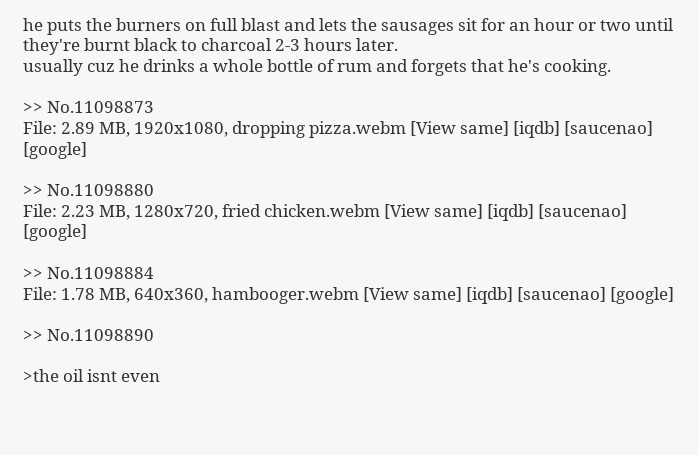he puts the burners on full blast and lets the sausages sit for an hour or two until they're burnt black to charcoal 2-3 hours later.
usually cuz he drinks a whole bottle of rum and forgets that he's cooking.

>> No.11098873
File: 2.89 MB, 1920x1080, dropping pizza.webm [View same] [iqdb] [saucenao] [google]

>> No.11098880
File: 2.23 MB, 1280x720, fried chicken.webm [View same] [iqdb] [saucenao] [google]

>> No.11098884
File: 1.78 MB, 640x360, hambooger.webm [View same] [iqdb] [saucenao] [google]

>> No.11098890

>the oil isnt even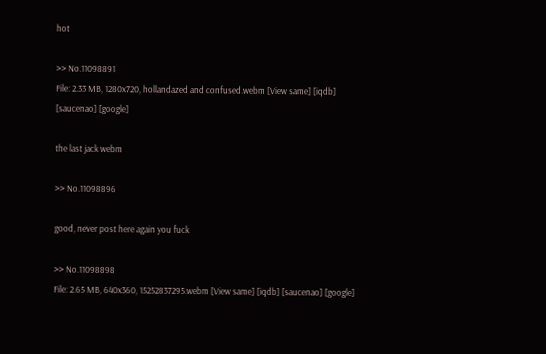hot

>> No.11098891
File: 2.33 MB, 1280x720, hollandazed and confused.webm [View same] [iqdb] [saucenao] [google]

the last jack webm

>> No.11098896

good, never post here again you fuck

>> No.11098898
File: 2.65 MB, 640x360, 15252837295.webm [View same] [iqdb] [saucenao] [google]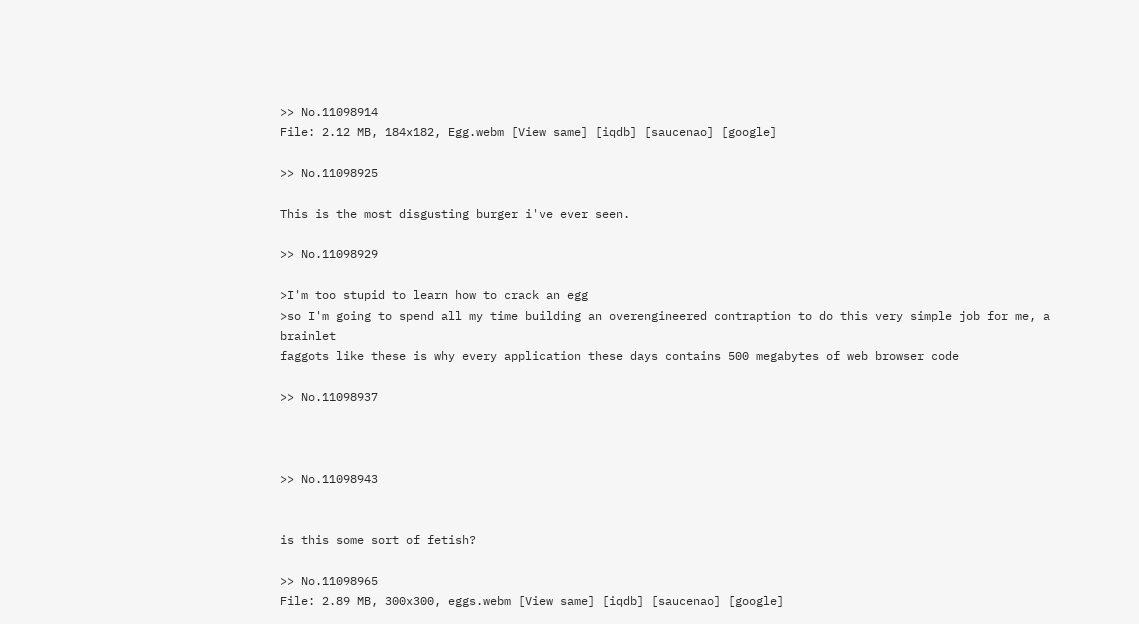>> No.11098914
File: 2.12 MB, 184x182, Egg.webm [View same] [iqdb] [saucenao] [google]

>> No.11098925

This is the most disgusting burger i've ever seen.

>> No.11098929

>I'm too stupid to learn how to crack an egg
>so I'm going to spend all my time building an overengineered contraption to do this very simple job for me, a brainlet
faggots like these is why every application these days contains 500 megabytes of web browser code

>> No.11098937



>> No.11098943


is this some sort of fetish?

>> No.11098965
File: 2.89 MB, 300x300, eggs.webm [View same] [iqdb] [saucenao] [google]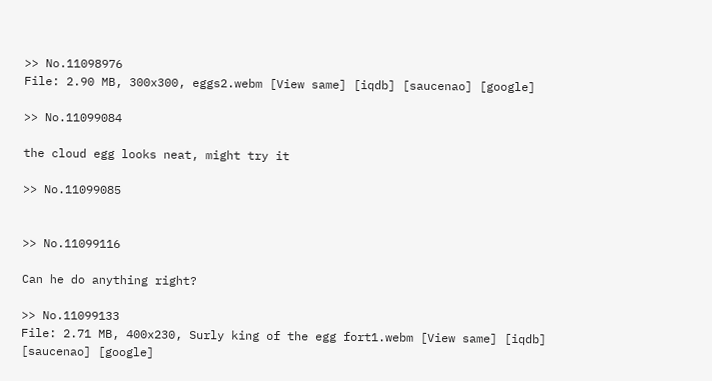>> No.11098976
File: 2.90 MB, 300x300, eggs2.webm [View same] [iqdb] [saucenao] [google]

>> No.11099084

the cloud egg looks neat, might try it

>> No.11099085


>> No.11099116

Can he do anything right?

>> No.11099133
File: 2.71 MB, 400x230, Surly king of the egg fort1.webm [View same] [iqdb] [saucenao] [google]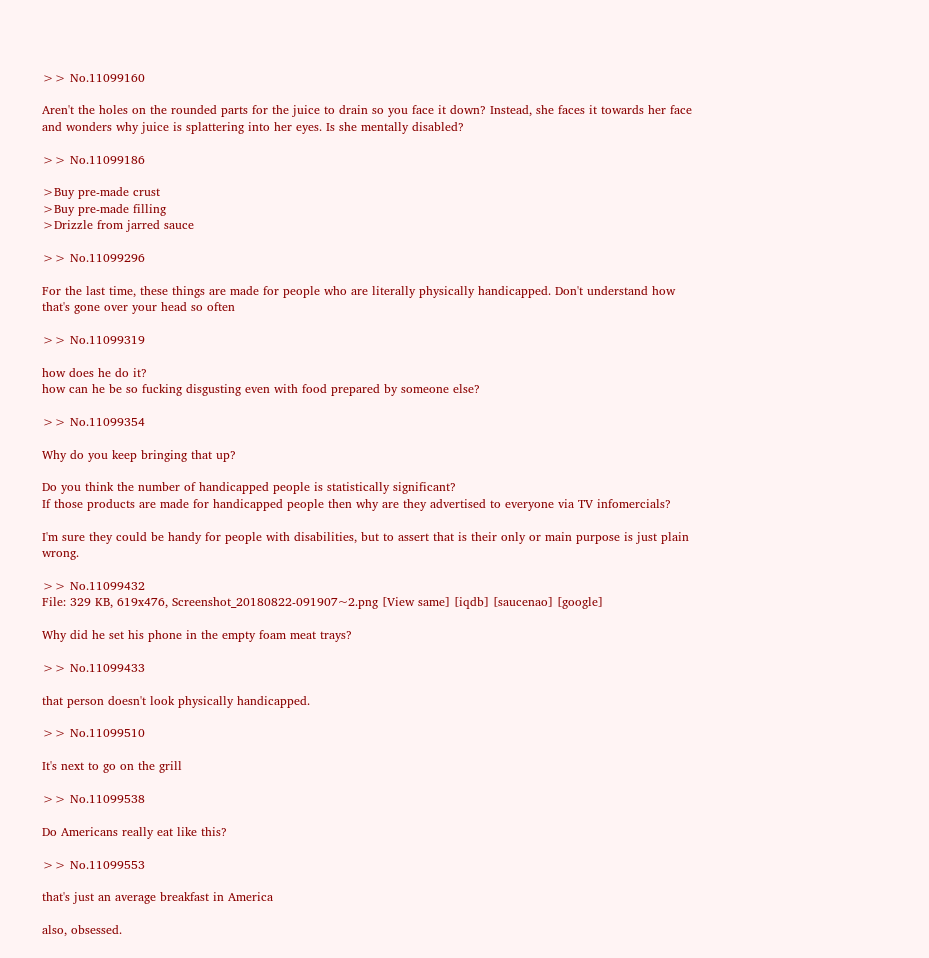>> No.11099160

Aren't the holes on the rounded parts for the juice to drain so you face it down? Instead, she faces it towards her face and wonders why juice is splattering into her eyes. Is she mentally disabled?

>> No.11099186

>Buy pre-made crust
>Buy pre-made filling
>Drizzle from jarred sauce

>> No.11099296

For the last time, these things are made for people who are literally physically handicapped. Don't understand how that's gone over your head so often

>> No.11099319

how does he do it?
how can he be so fucking disgusting even with food prepared by someone else?

>> No.11099354

Why do you keep bringing that up?

Do you think the number of handicapped people is statistically significant?
If those products are made for handicapped people then why are they advertised to everyone via TV infomercials?

I'm sure they could be handy for people with disabilities, but to assert that is their only or main purpose is just plain wrong.

>> No.11099432
File: 329 KB, 619x476, Screenshot_20180822-091907~2.png [View same] [iqdb] [saucenao] [google]

Why did he set his phone in the empty foam meat trays?

>> No.11099433

that person doesn't look physically handicapped.

>> No.11099510

It's next to go on the grill

>> No.11099538

Do Americans really eat like this?

>> No.11099553

that's just an average breakfast in America

also, obsessed.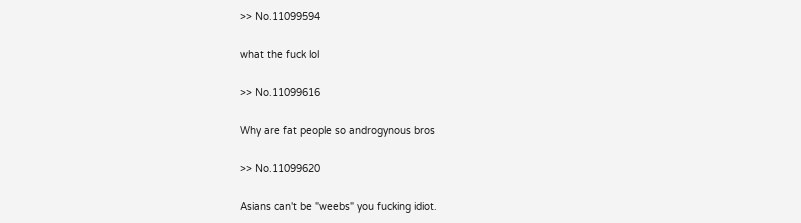>> No.11099594

what the fuck lol

>> No.11099616

Why are fat people so androgynous bros

>> No.11099620

Asians can't be "weebs" you fucking idiot.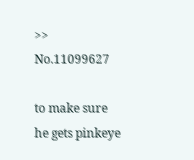>> No.11099627

to make sure he gets pinkeye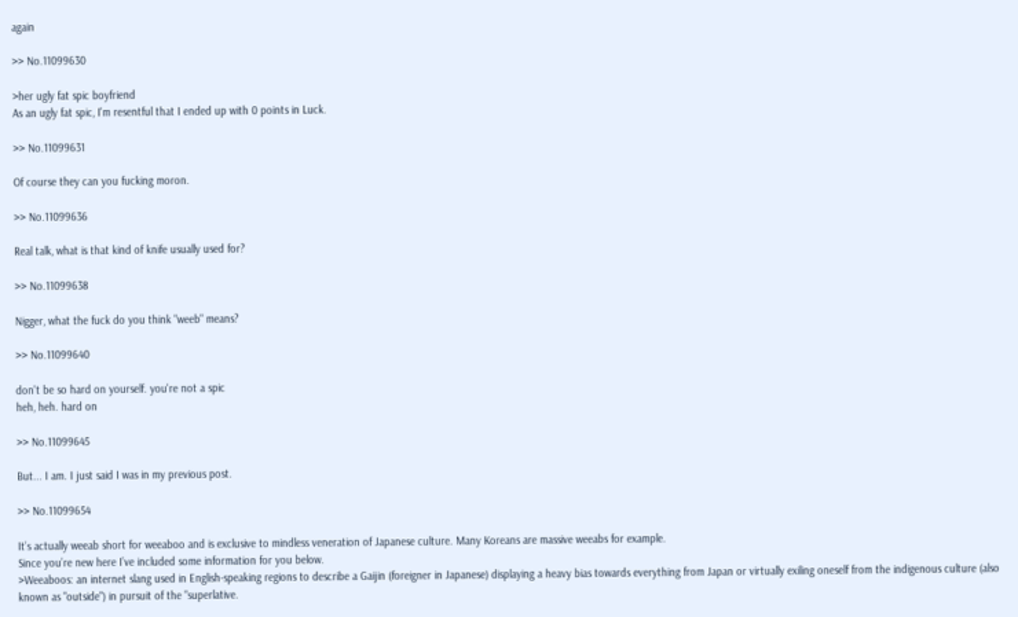again

>> No.11099630

>her ugly fat spic boyfriend
As an ugly fat spic, I'm resentful that I ended up with 0 points in Luck.

>> No.11099631

Of course they can you fucking moron.

>> No.11099636

Real talk, what is that kind of knife usually used for?

>> No.11099638

Nigger, what the fuck do you think "weeb" means?

>> No.11099640

don't be so hard on yourself. you're not a spic
heh, heh. hard on

>> No.11099645

But... I am. I just said I was in my previous post.

>> No.11099654

It’s actually weeab short for weeaboo and is exclusive to mindless veneration of Japanese culture. Many Koreans are massive weeabs for example.
Since you’re new here I’ve included some information for you below.
>Weeaboos: an internet slang used in English-speaking regions to describe a Gaijin (foreigner in Japanese) displaying a heavy bias towards everything from Japan or virtually exiling oneself from the indigenous culture (also known as "outside") in pursuit of the "superlative.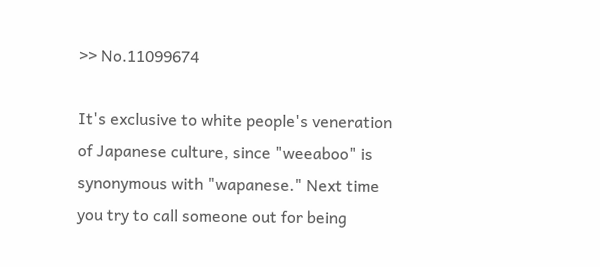>> No.11099674

It's exclusive to white people's veneration of Japanese culture, since "weeaboo" is synonymous with "wapanese." Next time you try to call someone out for being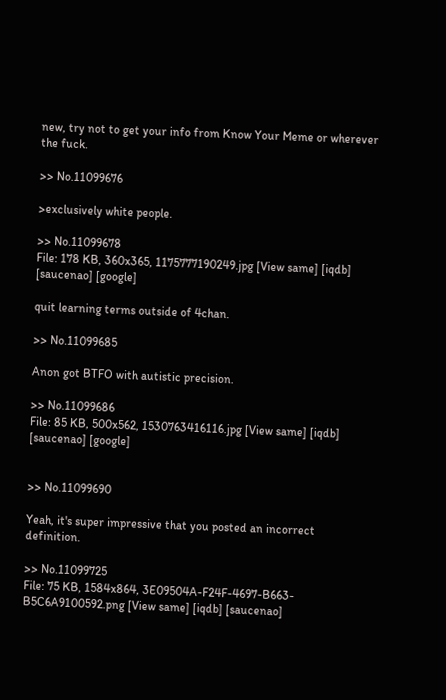new, try not to get your info from Know Your Meme or wherever the fuck.

>> No.11099676

>exclusively white people.

>> No.11099678
File: 178 KB, 360x365, 1175777190249.jpg [View same] [iqdb] [saucenao] [google]

quit learning terms outside of 4chan.

>> No.11099685

Anon got BTFO with autistic precision.

>> No.11099686
File: 85 KB, 500x562, 1530763416116.jpg [View same] [iqdb] [saucenao] [google]


>> No.11099690

Yeah, it's super impressive that you posted an incorrect definition.

>> No.11099725
File: 75 KB, 1584x864, 3E09504A-F24F-4697-B663-B5C6A9100592.png [View same] [iqdb] [saucenao]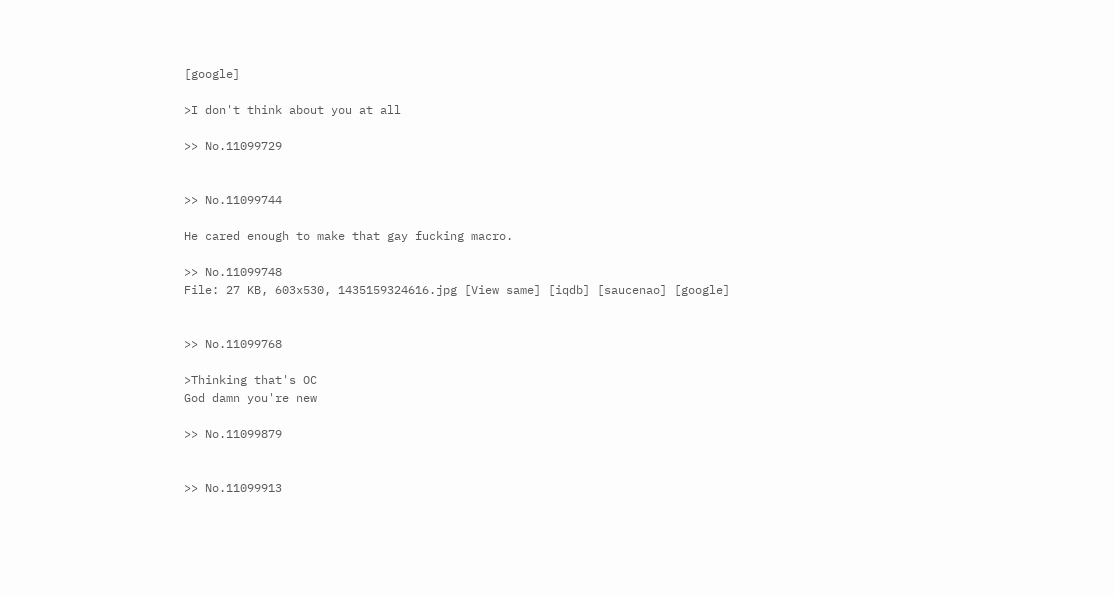[google]

>I don't think about you at all

>> No.11099729


>> No.11099744

He cared enough to make that gay fucking macro.

>> No.11099748
File: 27 KB, 603x530, 1435159324616.jpg [View same] [iqdb] [saucenao] [google]


>> No.11099768

>Thinking that's OC
God damn you're new

>> No.11099879


>> No.11099913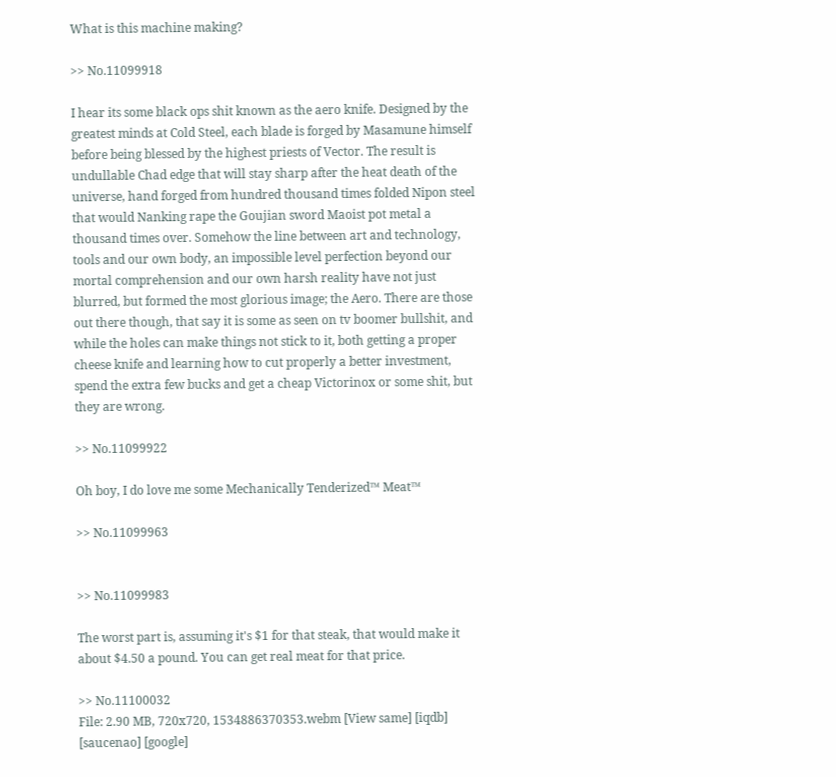What is this machine making?

>> No.11099918

I hear its some black ops shit known as the aero knife. Designed by the greatest minds at Cold Steel, each blade is forged by Masamune himself before being blessed by the highest priests of Vector. The result is undullable Chad edge that will stay sharp after the heat death of the universe, hand forged from hundred thousand times folded Nipon steel that would Nanking rape the Goujian sword Maoist pot metal a thousand times over. Somehow the line between art and technology, tools and our own body, an impossible level perfection beyond our mortal comprehension and our own harsh reality have not just blurred, but formed the most glorious image; the Aero. There are those out there though, that say it is some as seen on tv boomer bullshit, and while the holes can make things not stick to it, both getting a proper cheese knife and learning how to cut properly a better investment, spend the extra few bucks and get a cheap Victorinox or some shit, but they are wrong.

>> No.11099922

Oh boy, I do love me some Mechanically Tenderized™ Meat™

>> No.11099963


>> No.11099983

The worst part is, assuming it's $1 for that steak, that would make it about $4.50 a pound. You can get real meat for that price.

>> No.11100032
File: 2.90 MB, 720x720, 1534886370353.webm [View same] [iqdb] [saucenao] [google]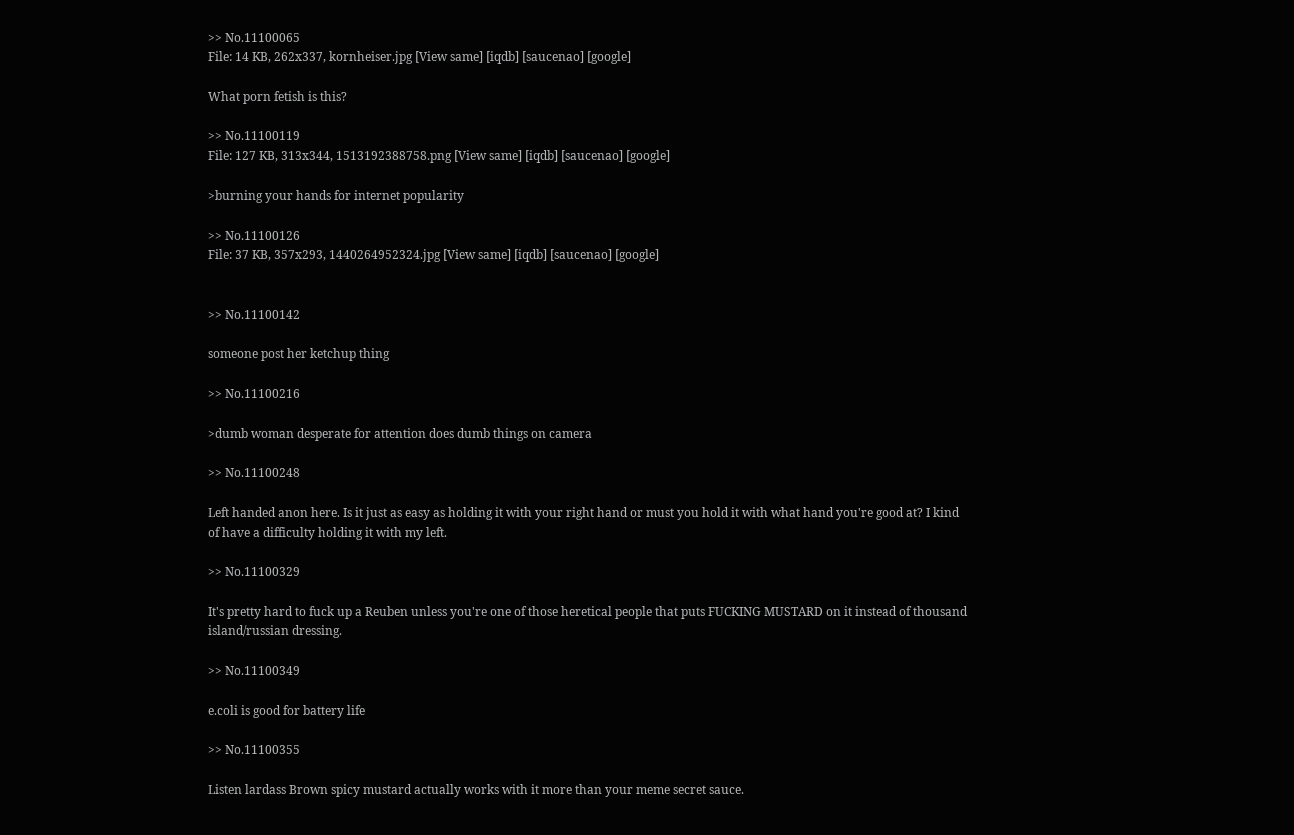>> No.11100065
File: 14 KB, 262x337, kornheiser.jpg [View same] [iqdb] [saucenao] [google]

What porn fetish is this?

>> No.11100119
File: 127 KB, 313x344, 1513192388758.png [View same] [iqdb] [saucenao] [google]

>burning your hands for internet popularity

>> No.11100126
File: 37 KB, 357x293, 1440264952324.jpg [View same] [iqdb] [saucenao] [google]


>> No.11100142

someone post her ketchup thing

>> No.11100216

>dumb woman desperate for attention does dumb things on camera

>> No.11100248

Left handed anon here. Is it just as easy as holding it with your right hand or must you hold it with what hand you're good at? I kind of have a difficulty holding it with my left.

>> No.11100329

It's pretty hard to fuck up a Reuben unless you're one of those heretical people that puts FUCKING MUSTARD on it instead of thousand island/russian dressing.

>> No.11100349

e.coli is good for battery life

>> No.11100355

Listen lardass Brown spicy mustard actually works with it more than your meme secret sauce.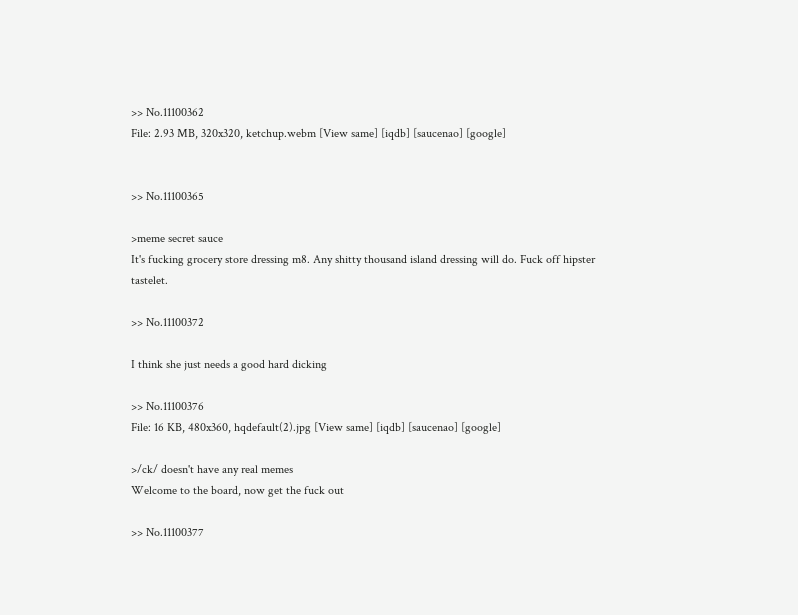>> No.11100362
File: 2.93 MB, 320x320, ketchup.webm [View same] [iqdb] [saucenao] [google]


>> No.11100365

>meme secret sauce
It's fucking grocery store dressing m8. Any shitty thousand island dressing will do. Fuck off hipster tastelet.

>> No.11100372

I think she just needs a good hard dicking

>> No.11100376
File: 16 KB, 480x360, hqdefault(2).jpg [View same] [iqdb] [saucenao] [google]

>/ck/ doesn't have any real memes
Welcome to the board, now get the fuck out

>> No.11100377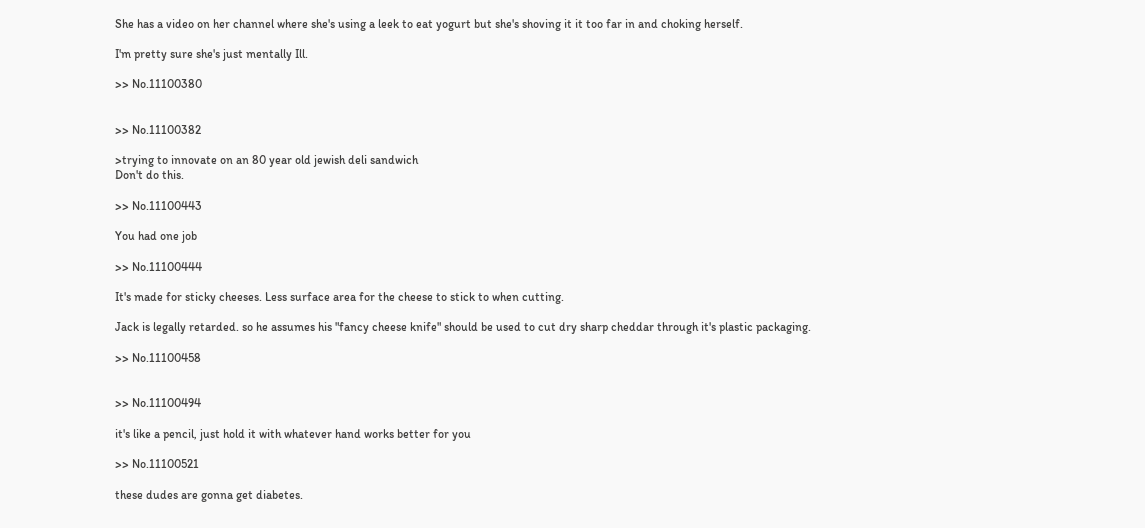She has a video on her channel where she's using a leek to eat yogurt but she's shoving it it too far in and choking herself.

I'm pretty sure she's just mentally Ill.

>> No.11100380


>> No.11100382

>trying to innovate on an 80 year old jewish deli sandwich
Don't do this.

>> No.11100443

You had one job

>> No.11100444

It's made for sticky cheeses. Less surface area for the cheese to stick to when cutting.

Jack is legally retarded. so he assumes his "fancy cheese knife" should be used to cut dry sharp cheddar through it's plastic packaging.

>> No.11100458


>> No.11100494

it's like a pencil, just hold it with whatever hand works better for you

>> No.11100521

these dudes are gonna get diabetes.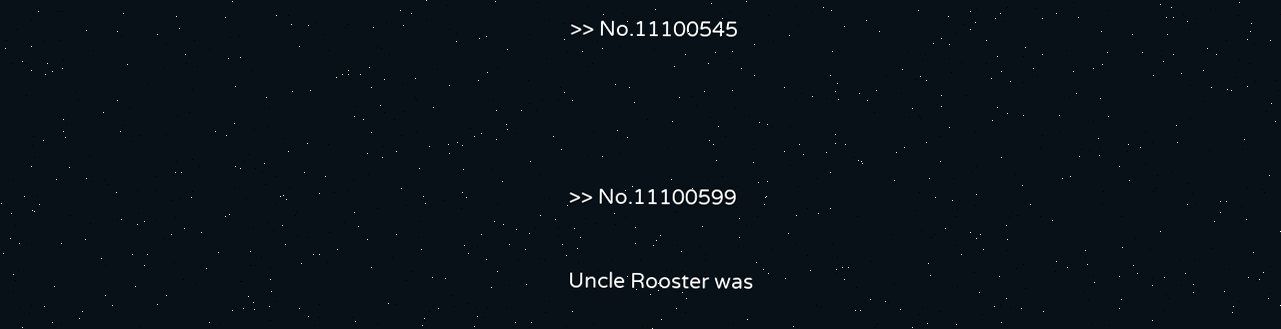>> No.11100545



>> No.11100599

Uncle Rooster was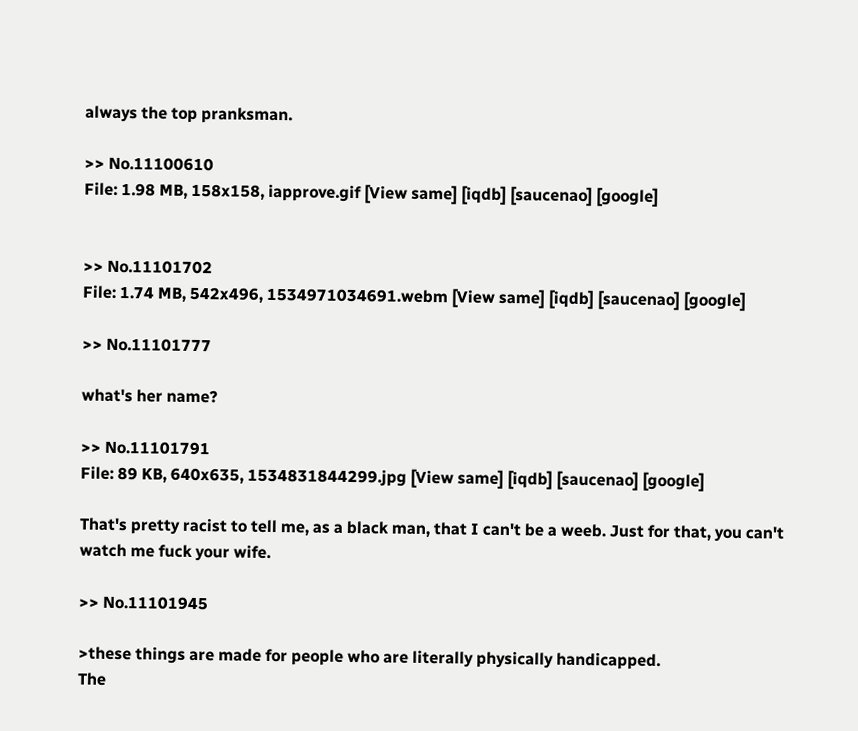always the top pranksman.

>> No.11100610
File: 1.98 MB, 158x158, iapprove.gif [View same] [iqdb] [saucenao] [google]


>> No.11101702
File: 1.74 MB, 542x496, 1534971034691.webm [View same] [iqdb] [saucenao] [google]

>> No.11101777

what's her name?

>> No.11101791
File: 89 KB, 640x635, 1534831844299.jpg [View same] [iqdb] [saucenao] [google]

That's pretty racist to tell me, as a black man, that I can't be a weeb. Just for that, you can't watch me fuck your wife.

>> No.11101945

>these things are made for people who are literally physically handicapped.
The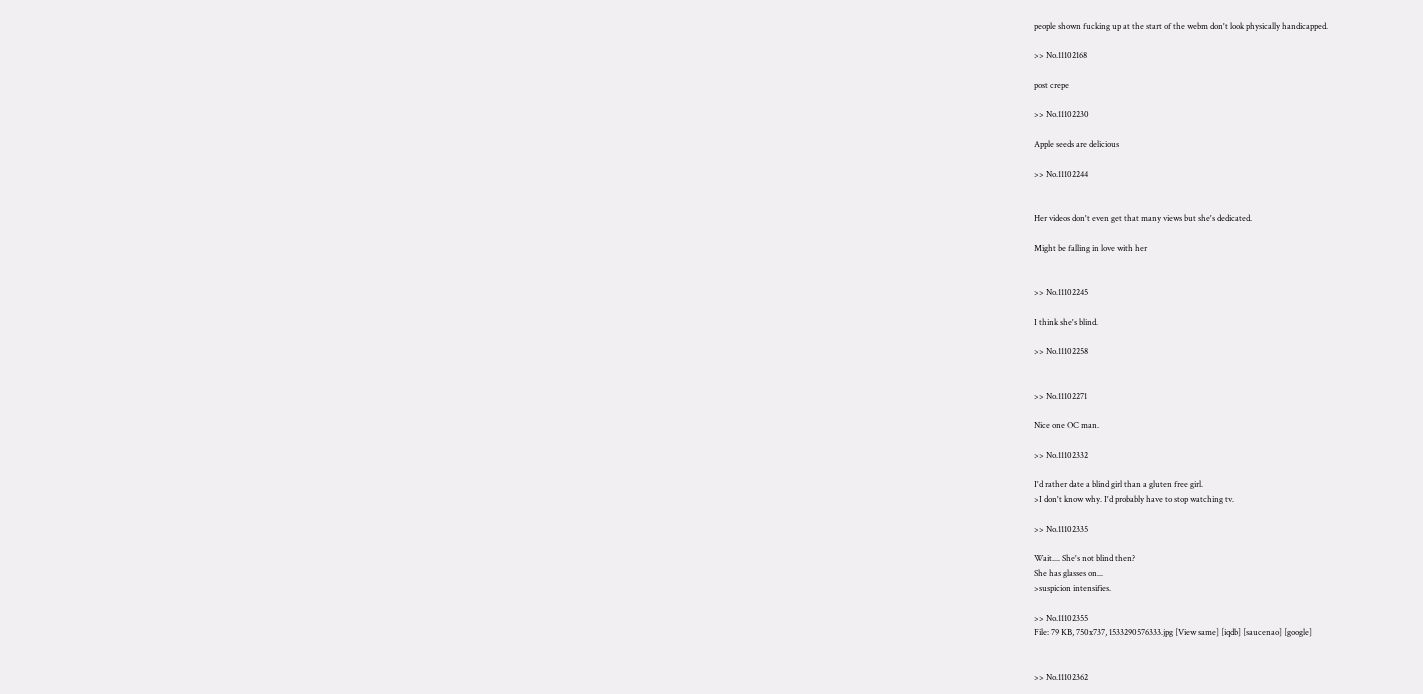people shown fucking up at the start of the webm don't look physically handicapped.

>> No.11102168

post crepe

>> No.11102230

Apple seeds are delicious

>> No.11102244


Her videos don't even get that many views but she's dedicated.

Might be falling in love with her


>> No.11102245

I think she's blind.

>> No.11102258


>> No.11102271

Nice one OC man.

>> No.11102332

I'd rather date a blind girl than a gluten free girl.
>I don't know why. I'd probably have to stop watching tv.

>> No.11102335

Wait.... She's not blind then?
She has glasses on...
>suspicion intensifies.

>> No.11102355
File: 79 KB, 750x737, 1533290576333.jpg [View same] [iqdb] [saucenao] [google]


>> No.11102362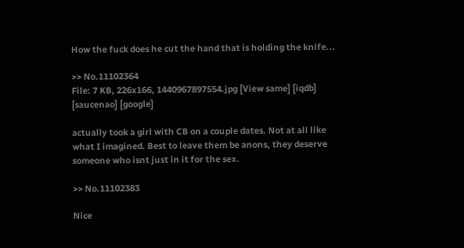How the fuck does he cut the hand that is holding the knife...

>> No.11102364
File: 7 KB, 226x166, 1440967897554.jpg [View same] [iqdb] [saucenao] [google]

actually took a girl with CB on a couple dates. Not at all like what I imagined. Best to leave them be anons, they deserve someone who isnt just in it for the sex.

>> No.11102383

Nice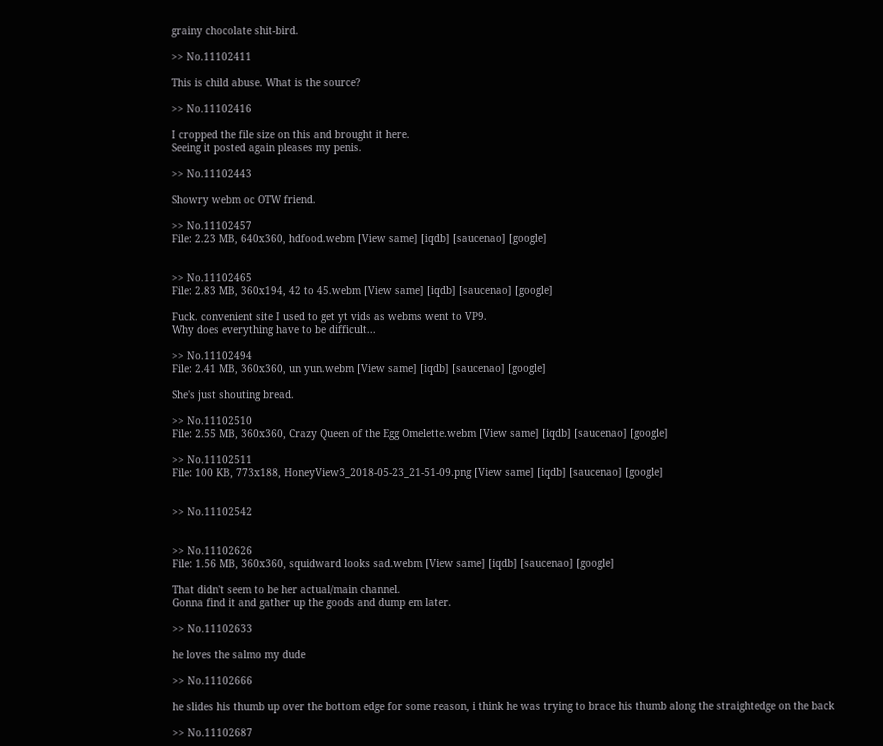grainy chocolate shit-bird.

>> No.11102411

This is child abuse. What is the source?

>> No.11102416

I cropped the file size on this and brought it here.
Seeing it posted again pleases my penis.

>> No.11102443

Showry webm oc OTW friend.

>> No.11102457
File: 2.23 MB, 640x360, hdfood.webm [View same] [iqdb] [saucenao] [google]


>> No.11102465
File: 2.83 MB, 360x194, 42 to 45.webm [View same] [iqdb] [saucenao] [google]

Fuck. convenient site I used to get yt vids as webms went to VP9.
Why does everything have to be difficult...

>> No.11102494
File: 2.41 MB, 360x360, un yun.webm [View same] [iqdb] [saucenao] [google]

She's just shouting bread.

>> No.11102510
File: 2.55 MB, 360x360, Crazy Queen of the Egg Omelette.webm [View same] [iqdb] [saucenao] [google]

>> No.11102511
File: 100 KB, 773x188, HoneyView3_2018-05-23_21-51-09.png [View same] [iqdb] [saucenao] [google]


>> No.11102542


>> No.11102626
File: 1.56 MB, 360x360, squidward looks sad.webm [View same] [iqdb] [saucenao] [google]

That didn't seem to be her actual/main channel.
Gonna find it and gather up the goods and dump em later.

>> No.11102633

he loves the salmo my dude

>> No.11102666

he slides his thumb up over the bottom edge for some reason, i think he was trying to brace his thumb along the straightedge on the back

>> No.11102687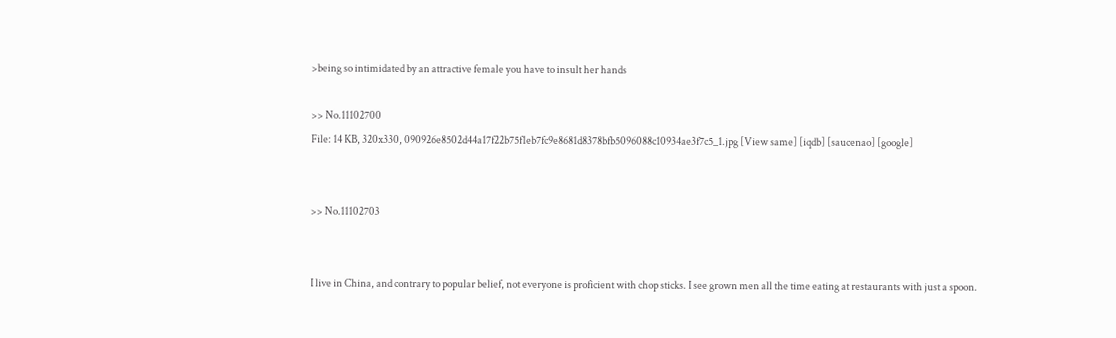>being so intimidated by an attractive female you have to insult her hands

>> No.11102700
File: 14 KB, 320x330, 090926e8502d44a17f22b75f1eb7fc9e8681d8378bfb5096088c10934ae3f7c5_1.jpg [View same] [iqdb] [saucenao] [google]


>> No.11102703


I live in China, and contrary to popular belief, not everyone is proficient with chop sticks. I see grown men all the time eating at restaurants with just a spoon.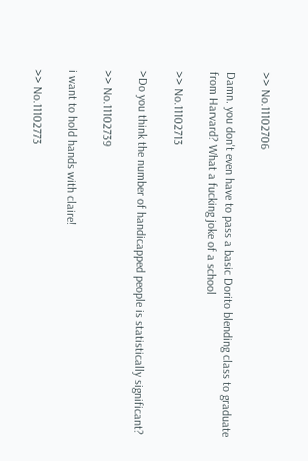>> No.11102706

Damn. you don't even have to pass a basic Dorito blending class to graduate from Harvard? What a fucking joke of a school

>> No.11102713

>Do you think the number of handicapped people is statistically significant?

>> No.11102739

i want to hold hands with claire!

>> No.11102773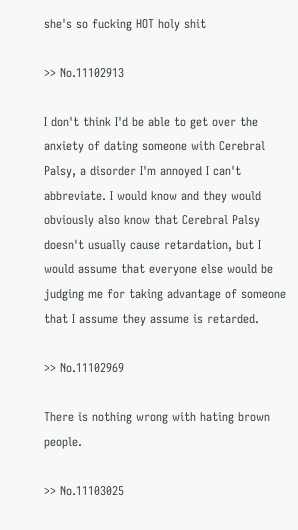she's so fucking HOT holy shit

>> No.11102913

I don't think I'd be able to get over the anxiety of dating someone with Cerebral Palsy, a disorder I'm annoyed I can't abbreviate. I would know and they would obviously also know that Cerebral Palsy doesn't usually cause retardation, but I would assume that everyone else would be judging me for taking advantage of someone that I assume they assume is retarded.

>> No.11102969

There is nothing wrong with hating brown people.

>> No.11103025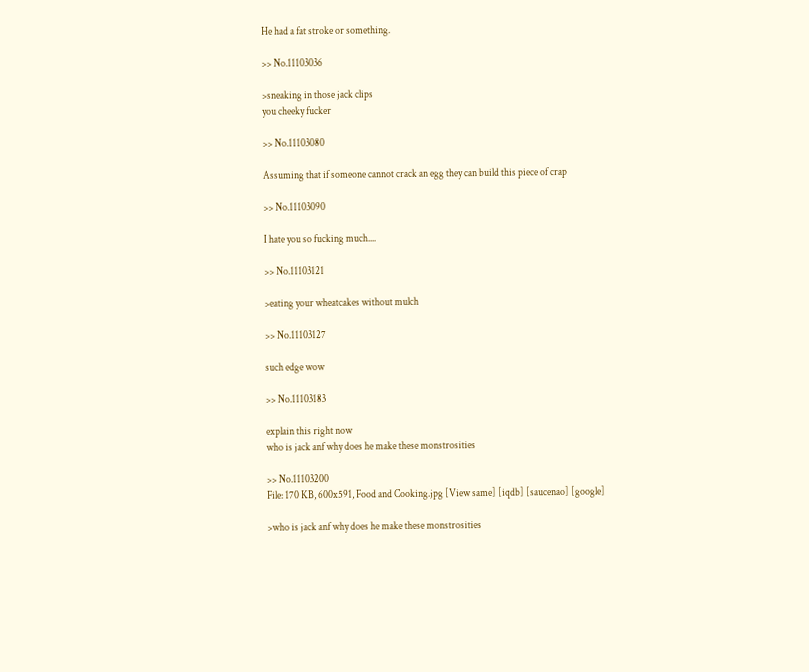He had a fat stroke or something.

>> No.11103036

>sneaking in those jack clips
you cheeky fucker

>> No.11103080

Assuming that if someone cannot crack an egg they can build this piece of crap

>> No.11103090

I hate you so fucking much....

>> No.11103121

>eating your wheatcakes without mulch

>> No.11103127

such edge wow

>> No.11103183

explain this right now
who is jack anf why does he make these monstrosities

>> No.11103200
File: 170 KB, 600x591, Food and Cooking.jpg [View same] [iqdb] [saucenao] [google]

>who is jack anf why does he make these monstrosities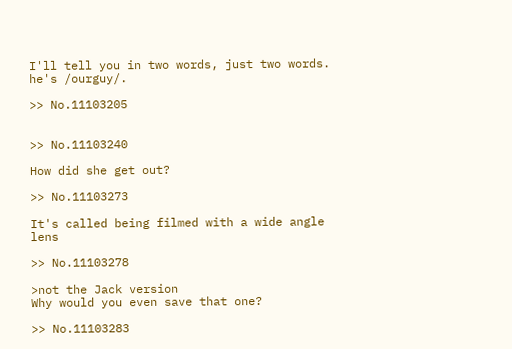I'll tell you in two words, just two words. he's /ourguy/.

>> No.11103205


>> No.11103240

How did she get out?

>> No.11103273

It's called being filmed with a wide angle lens

>> No.11103278

>not the Jack version
Why would you even save that one?

>> No.11103283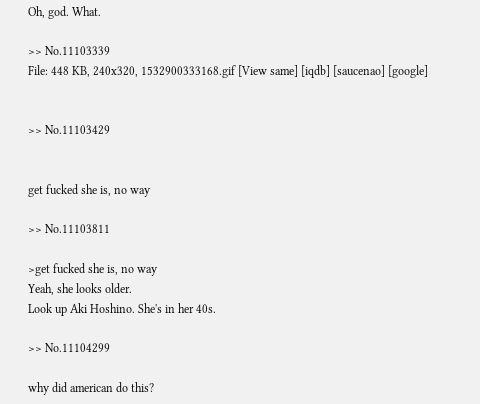Oh, god. What.

>> No.11103339
File: 448 KB, 240x320, 1532900333168.gif [View same] [iqdb] [saucenao] [google]


>> No.11103429


get fucked she is, no way

>> No.11103811

>get fucked she is, no way
Yeah, she looks older.
Look up Aki Hoshino. She's in her 40s.

>> No.11104299

why did american do this?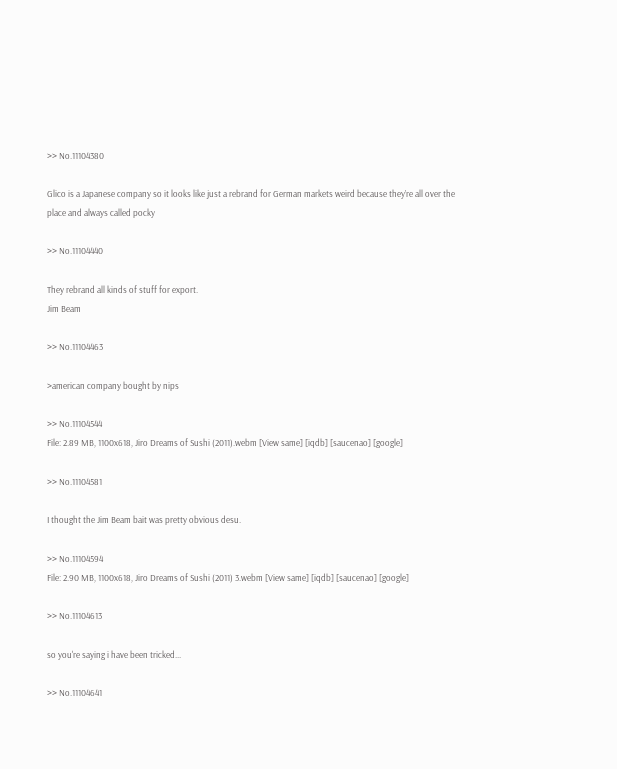>> No.11104380

Glico is a Japanese company so it looks like just a rebrand for German markets weird because they’re all over the place and always called pocky

>> No.11104440

They rebrand all kinds of stuff for export.
Jim Beam

>> No.11104463

>american company bought by nips

>> No.11104544
File: 2.89 MB, 1100x618, Jiro Dreams of Sushi (2011).webm [View same] [iqdb] [saucenao] [google]

>> No.11104581

I thought the Jim Beam bait was pretty obvious desu.

>> No.11104594
File: 2.90 MB, 1100x618, Jiro Dreams of Sushi (2011) 3.webm [View same] [iqdb] [saucenao] [google]

>> No.11104613

so you're saying i have been tricked...

>> No.11104641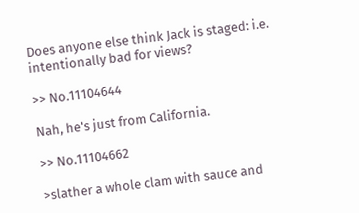Does anyone else think Jack is staged: i.e. intentionally bad for views?

>> No.11104644

Nah, he's just from California.

>> No.11104662

>slather a whole clam with sauce and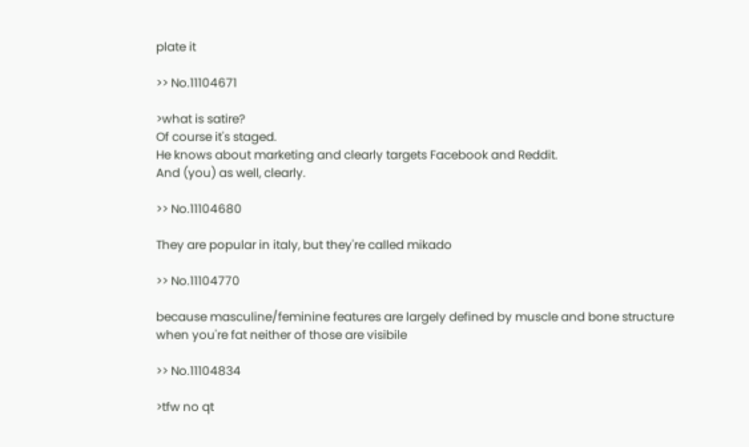plate it

>> No.11104671

>what is satire?
Of course it's staged.
He knows about marketing and clearly targets Facebook and Reddit.
And (you) as well, clearly.

>> No.11104680

They are popular in italy, but they're called mikado

>> No.11104770

because masculine/feminine features are largely defined by muscle and bone structure
when you're fat neither of those are visibile

>> No.11104834

>tfw no qt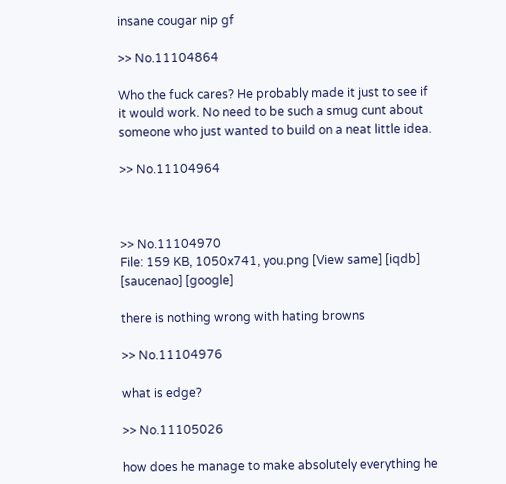insane cougar nip gf

>> No.11104864

Who the fuck cares? He probably made it just to see if it would work. No need to be such a smug cunt about someone who just wanted to build on a neat little idea.

>> No.11104964



>> No.11104970
File: 159 KB, 1050x741, you.png [View same] [iqdb] [saucenao] [google]

there is nothing wrong with hating browns

>> No.11104976

what is edge?

>> No.11105026

how does he manage to make absolutely everything he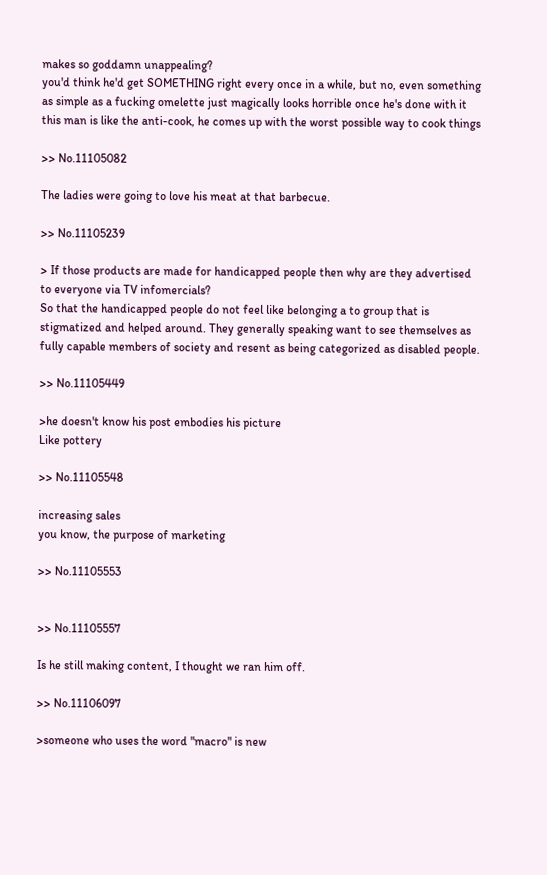makes so goddamn unappealing?
you'd think he'd get SOMETHING right every once in a while, but no, even something as simple as a fucking omelette just magically looks horrible once he's done with it
this man is like the anti-cook, he comes up with the worst possible way to cook things

>> No.11105082

The ladies were going to love his meat at that barbecue.

>> No.11105239

> If those products are made for handicapped people then why are they advertised to everyone via TV infomercials?
So that the handicapped people do not feel like belonging a to group that is stigmatized and helped around. They generally speaking want to see themselves as fully capable members of society and resent as being categorized as disabled people.

>> No.11105449

>he doesn't know his post embodies his picture
Like pottery

>> No.11105548

increasing sales
you know, the purpose of marketing

>> No.11105553


>> No.11105557

Is he still making content, I thought we ran him off.

>> No.11106097

>someone who uses the word "macro" is new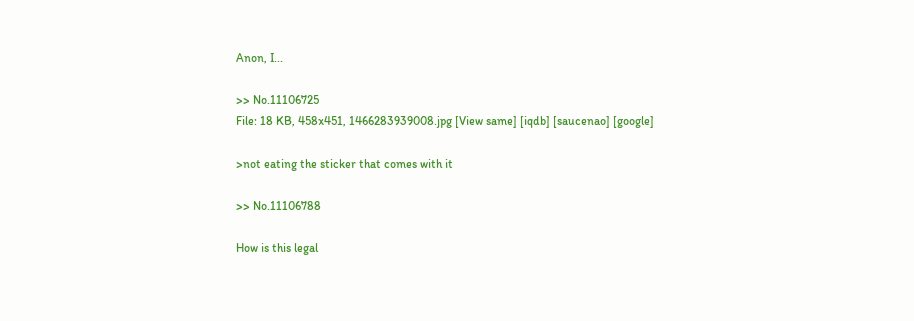Anon, I...

>> No.11106725
File: 18 KB, 458x451, 1466283939008.jpg [View same] [iqdb] [saucenao] [google]

>not eating the sticker that comes with it

>> No.11106788

How is this legal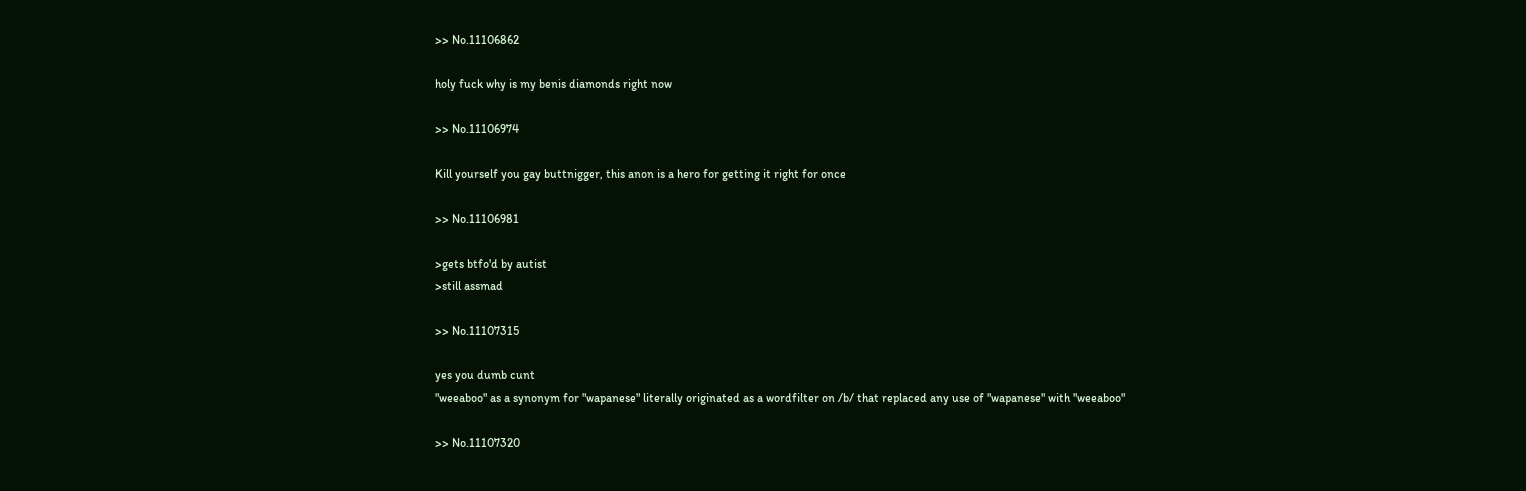>> No.11106862

holy fuck why is my benis diamonds right now

>> No.11106974

Kill yourself you gay buttnigger, this anon is a hero for getting it right for once

>> No.11106981

>gets btfo'd by autist
>still assmad

>> No.11107315

yes you dumb cunt
"weeaboo" as a synonym for "wapanese" literally originated as a wordfilter on /b/ that replaced any use of "wapanese" with "weeaboo"

>> No.11107320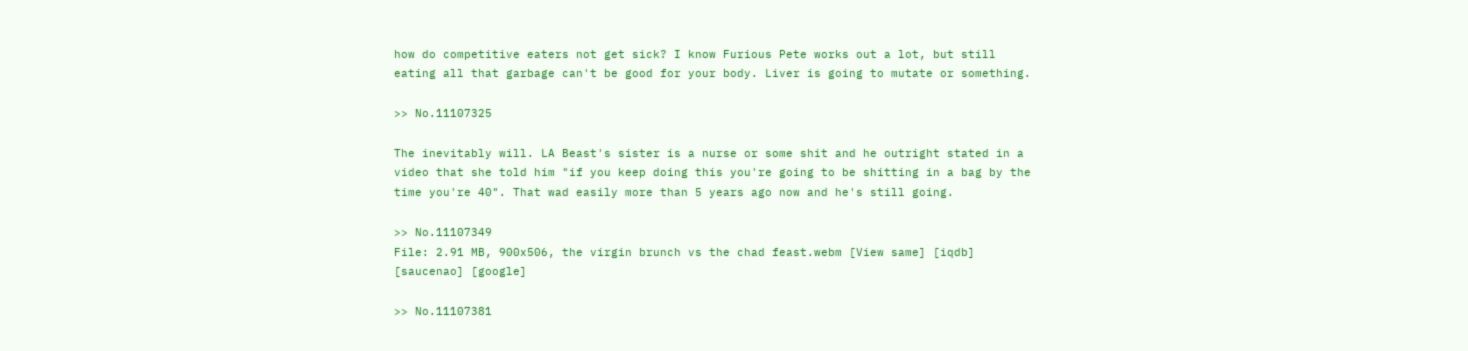how do competitive eaters not get sick? I know Furious Pete works out a lot, but still eating all that garbage can't be good for your body. Liver is going to mutate or something.

>> No.11107325

The inevitably will. LA Beast's sister is a nurse or some shit and he outright stated in a video that she told him "if you keep doing this you're going to be shitting in a bag by the time you're 40". That wad easily more than 5 years ago now and he's still going.

>> No.11107349
File: 2.91 MB, 900x506, the virgin brunch vs the chad feast.webm [View same] [iqdb] [saucenao] [google]

>> No.11107381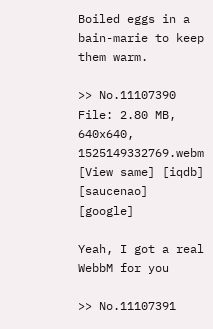Boiled eggs in a bain-marie to keep them warm.

>> No.11107390
File: 2.80 MB, 640x640, 1525149332769.webm [View same] [iqdb] [saucenao] [google]

Yeah, I got a real WebbM for you

>> No.11107391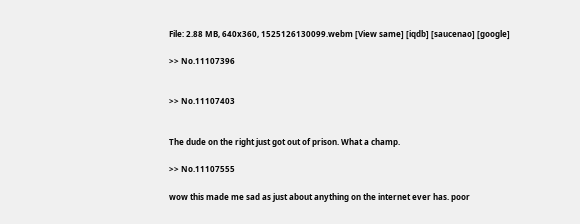File: 2.88 MB, 640x360, 1525126130099.webm [View same] [iqdb] [saucenao] [google]

>> No.11107396


>> No.11107403


The dude on the right just got out of prison. What a champ.

>> No.11107555

wow this made me sad as just about anything on the internet ever has. poor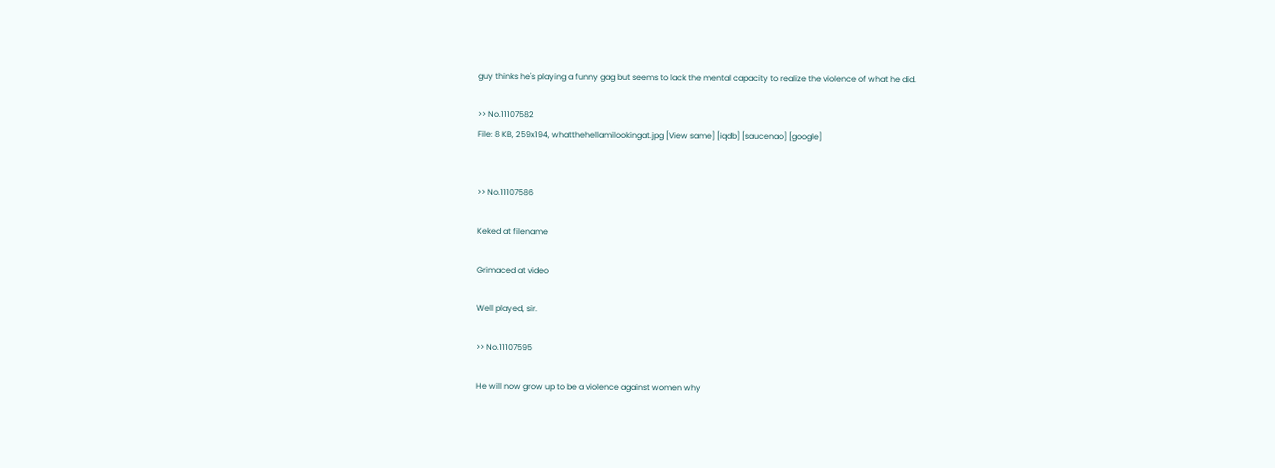guy thinks he's playing a funny gag but seems to lack the mental capacity to realize the violence of what he did.

>> No.11107582
File: 8 KB, 259x194, whatthehellamilookingat.jpg [View same] [iqdb] [saucenao] [google]


>> No.11107586

Keked at filename

Grimaced at video

Well played, sir.

>> No.11107595

He will now grow up to be a violence against women why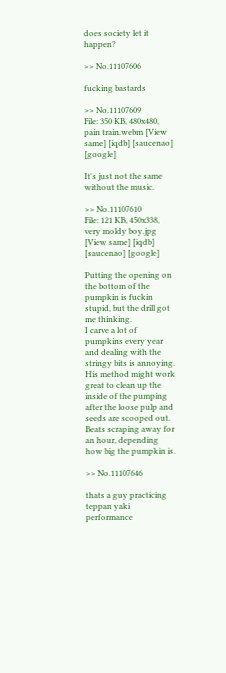does society let it happen?

>> No.11107606

fucking bastards

>> No.11107609
File: 350 KB, 480x480, pain train.webm [View same] [iqdb] [saucenao] [google]

It's just not the same without the music.

>> No.11107610
File: 121 KB, 450x338, very moldy boy.jpg [View same] [iqdb] [saucenao] [google]

Putting the opening on the bottom of the pumpkin is fuckin stupid, but the drill got me thinking.
I carve a lot of pumpkins every year and dealing with the stringy bits is annoying. His method might work great to clean up the inside of the pumping after the loose pulp and seeds are scooped out.
Beats scraping away for an hour, depending how big the pumpkin is.

>> No.11107646

thats a guy practicing teppan yaki performance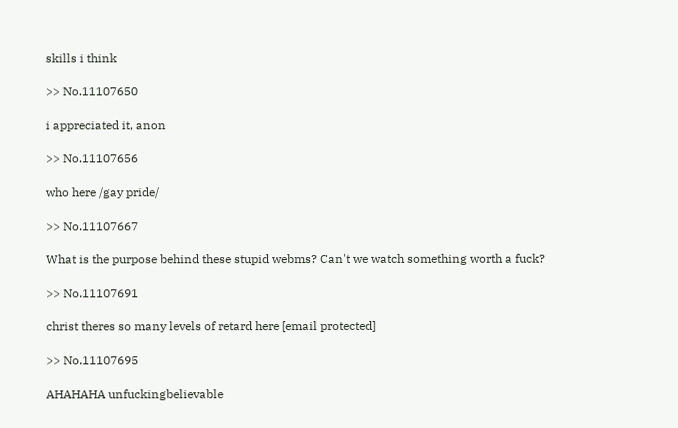skills i think

>> No.11107650

i appreciated it, anon

>> No.11107656

who here /gay pride/

>> No.11107667

What is the purpose behind these stupid webms? Can't we watch something worth a fuck?

>> No.11107691

christ theres so many levels of retard here [email protected]

>> No.11107695

AHAHAHA unfuckingbelievable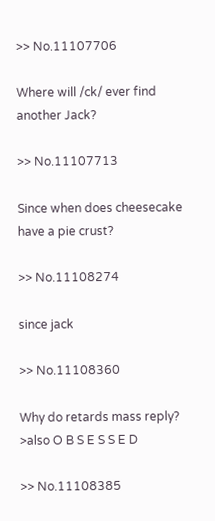>> No.11107706

Where will /ck/ ever find another Jack?

>> No.11107713

Since when does cheesecake have a pie crust?

>> No.11108274

since jack

>> No.11108360

Why do retards mass reply?
>also O B S E S S E D

>> No.11108385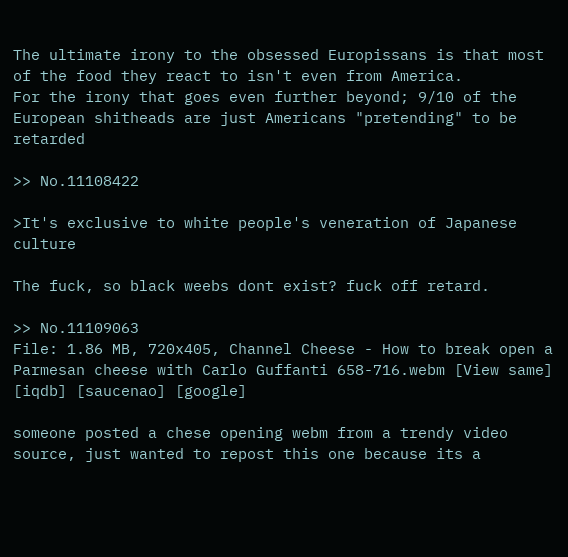The ultimate irony to the obsessed Europissans is that most of the food they react to isn't even from America.
For the irony that goes even further beyond; 9/10 of the European shitheads are just Americans "pretending" to be retarded

>> No.11108422

>It's exclusive to white people's veneration of Japanese culture

The fuck, so black weebs dont exist? fuck off retard.

>> No.11109063
File: 1.86 MB, 720x405, Channel Cheese - How to break open a Parmesan cheese with Carlo Guffanti 658-716.webm [View same] [iqdb] [saucenao] [google]

someone posted a chese opening webm from a trendy video source, just wanted to repost this one because its a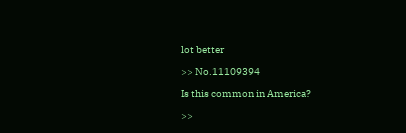lot better

>> No.11109394

Is this common in America?

>>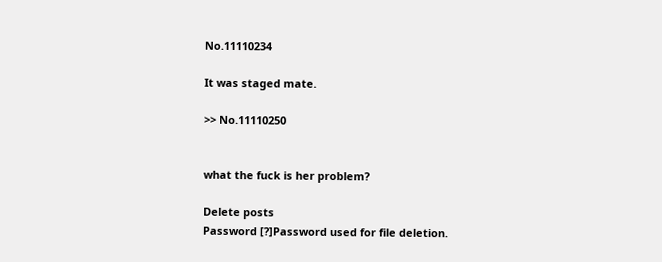No.11110234

It was staged mate.

>> No.11110250


what the fuck is her problem?

Delete posts
Password [?]Password used for file deletion.